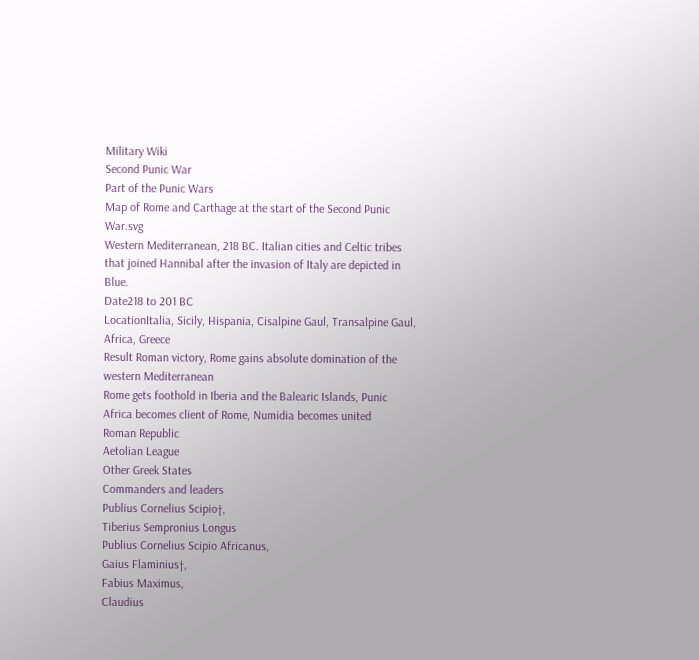Military Wiki
Second Punic War
Part of the Punic Wars
Map of Rome and Carthage at the start of the Second Punic War.svg
Western Mediterranean, 218 BC. Italian cities and Celtic tribes that joined Hannibal after the invasion of Italy are depicted in Blue.
Date218 to 201 BC
LocationItalia, Sicily, Hispania, Cisalpine Gaul, Transalpine Gaul, Africa, Greece
Result Roman victory, Rome gains absolute domination of the western Mediterranean
Rome gets foothold in Iberia and the Balearic Islands, Punic Africa becomes client of Rome, Numidia becomes united
Roman Republic
Aetolian League
Other Greek States
Commanders and leaders
Publius Cornelius Scipio†,
Tiberius Sempronius Longus
Publius Cornelius Scipio Africanus,
Gaius Flaminius†,
Fabius Maximus,
Claudius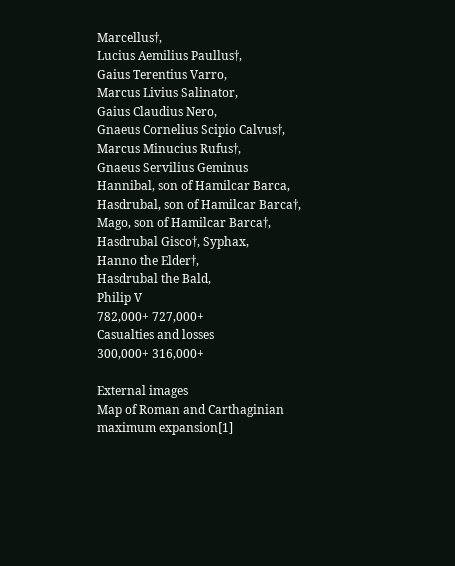Marcellus†,
Lucius Aemilius Paullus†,
Gaius Terentius Varro,
Marcus Livius Salinator,
Gaius Claudius Nero,
Gnaeus Cornelius Scipio Calvus†,
Marcus Minucius Rufus†,
Gnaeus Servilius Geminus
Hannibal, son of Hamilcar Barca,
Hasdrubal, son of Hamilcar Barca†,
Mago, son of Hamilcar Barca†,
Hasdrubal Gisco†, Syphax,
Hanno the Elder†,
Hasdrubal the Bald,
Philip V
782,000+ 727,000+
Casualties and losses
300,000+ 316,000+

External images
Map of Roman and Carthaginian maximum expansion[1]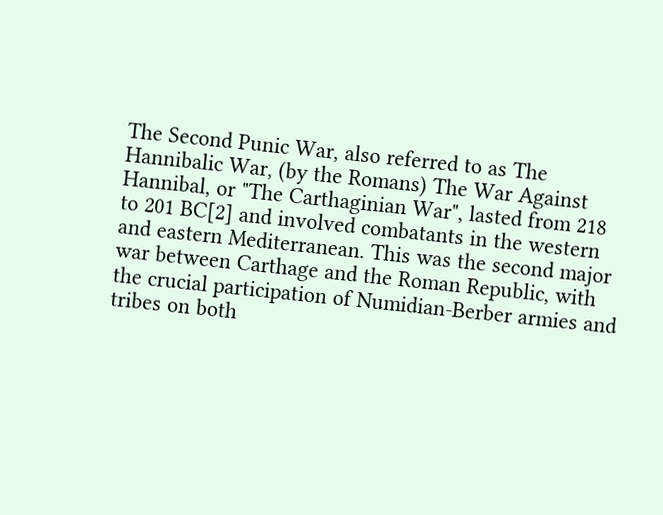The Second Punic War, also referred to as The Hannibalic War, (by the Romans) The War Against Hannibal, or "The Carthaginian War", lasted from 218 to 201 BC[2] and involved combatants in the western and eastern Mediterranean. This was the second major war between Carthage and the Roman Republic, with the crucial participation of Numidian-Berber armies and tribes on both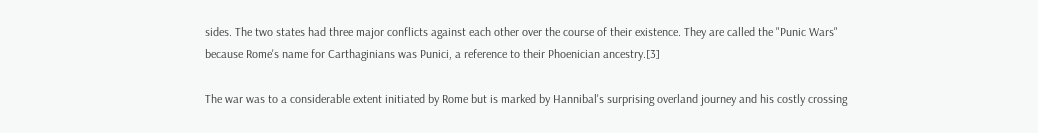sides. The two states had three major conflicts against each other over the course of their existence. They are called the "Punic Wars" because Rome's name for Carthaginians was Punici, a reference to their Phoenician ancestry.[3]

The war was to a considerable extent initiated by Rome but is marked by Hannibal's surprising overland journey and his costly crossing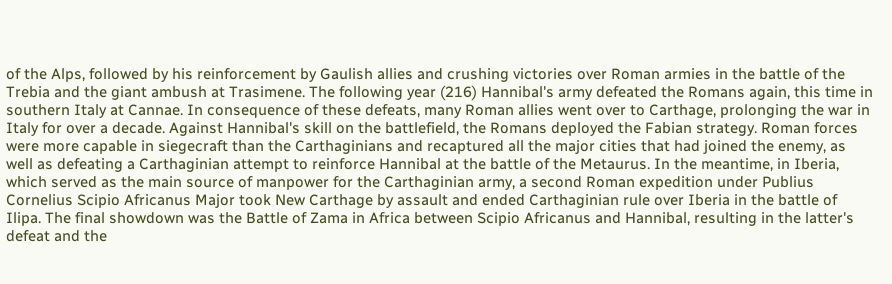of the Alps, followed by his reinforcement by Gaulish allies and crushing victories over Roman armies in the battle of the Trebia and the giant ambush at Trasimene. The following year (216) Hannibal's army defeated the Romans again, this time in southern Italy at Cannae. In consequence of these defeats, many Roman allies went over to Carthage, prolonging the war in Italy for over a decade. Against Hannibal's skill on the battlefield, the Romans deployed the Fabian strategy. Roman forces were more capable in siegecraft than the Carthaginians and recaptured all the major cities that had joined the enemy, as well as defeating a Carthaginian attempt to reinforce Hannibal at the battle of the Metaurus. In the meantime, in Iberia, which served as the main source of manpower for the Carthaginian army, a second Roman expedition under Publius Cornelius Scipio Africanus Major took New Carthage by assault and ended Carthaginian rule over Iberia in the battle of Ilipa. The final showdown was the Battle of Zama in Africa between Scipio Africanus and Hannibal, resulting in the latter's defeat and the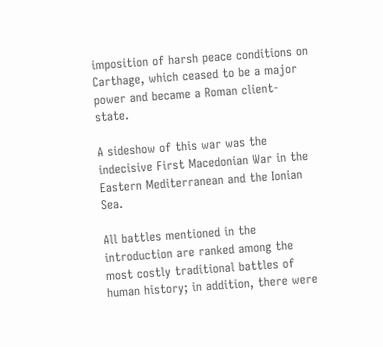imposition of harsh peace conditions on Carthage, which ceased to be a major power and became a Roman client-state.

A sideshow of this war was the indecisive First Macedonian War in the Eastern Mediterranean and the Ionian Sea.

All battles mentioned in the introduction are ranked among the most costly traditional battles of human history; in addition, there were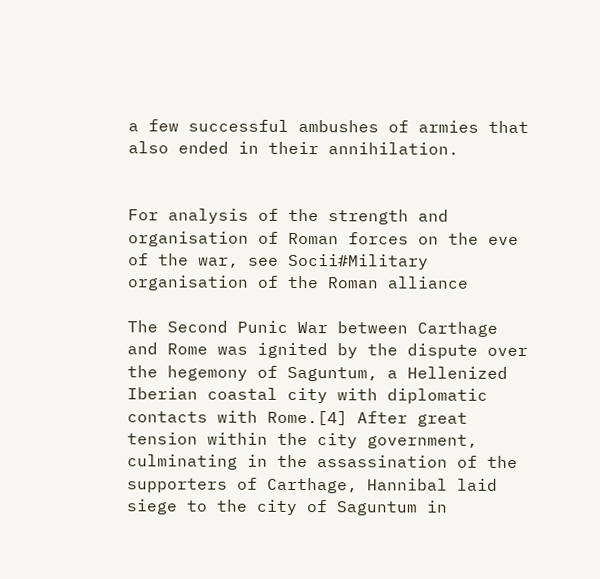a few successful ambushes of armies that also ended in their annihilation.


For analysis of the strength and organisation of Roman forces on the eve of the war, see Socii#Military organisation of the Roman alliance

The Second Punic War between Carthage and Rome was ignited by the dispute over the hegemony of Saguntum, a Hellenized Iberian coastal city with diplomatic contacts with Rome.[4] After great tension within the city government, culminating in the assassination of the supporters of Carthage, Hannibal laid siege to the city of Saguntum in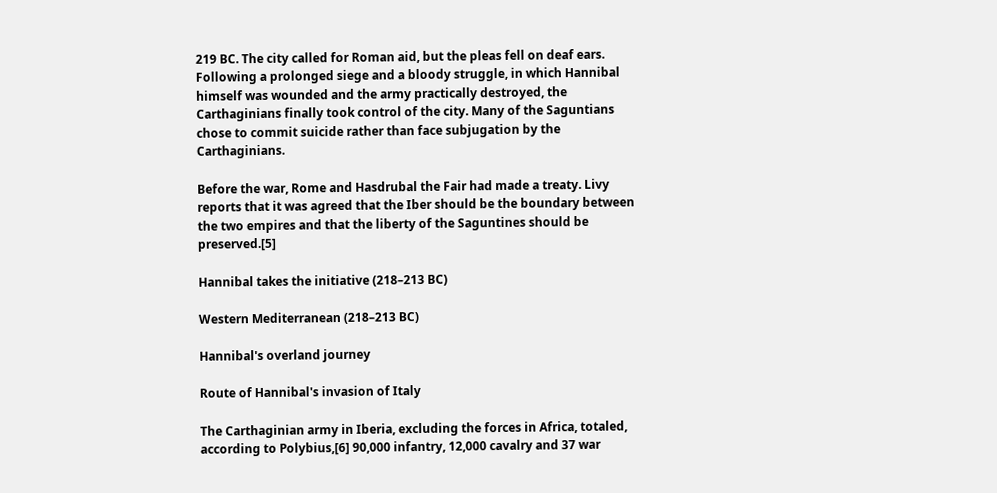219 BC. The city called for Roman aid, but the pleas fell on deaf ears. Following a prolonged siege and a bloody struggle, in which Hannibal himself was wounded and the army practically destroyed, the Carthaginians finally took control of the city. Many of the Saguntians chose to commit suicide rather than face subjugation by the Carthaginians.

Before the war, Rome and Hasdrubal the Fair had made a treaty. Livy reports that it was agreed that the Iber should be the boundary between the two empires and that the liberty of the Saguntines should be preserved.[5]

Hannibal takes the initiative (218–213 BC)

Western Mediterranean (218–213 BC)

Hannibal's overland journey

Route of Hannibal's invasion of Italy

The Carthaginian army in Iberia, excluding the forces in Africa, totaled, according to Polybius,[6] 90,000 infantry, 12,000 cavalry and 37 war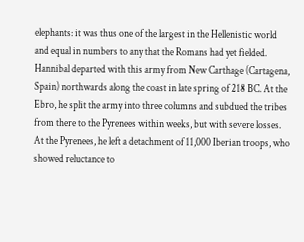elephants: it was thus one of the largest in the Hellenistic world and equal in numbers to any that the Romans had yet fielded. Hannibal departed with this army from New Carthage (Cartagena, Spain) northwards along the coast in late spring of 218 BC. At the Ebro, he split the army into three columns and subdued the tribes from there to the Pyrenees within weeks, but with severe losses. At the Pyrenees, he left a detachment of 11,000 Iberian troops, who showed reluctance to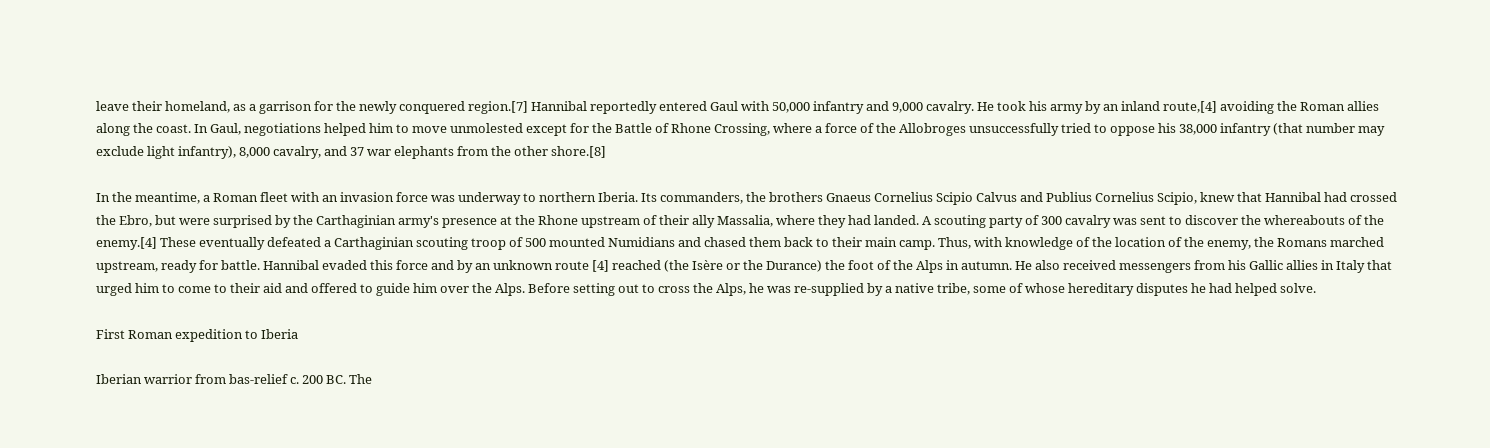leave their homeland, as a garrison for the newly conquered region.[7] Hannibal reportedly entered Gaul with 50,000 infantry and 9,000 cavalry. He took his army by an inland route,[4] avoiding the Roman allies along the coast. In Gaul, negotiations helped him to move unmolested except for the Battle of Rhone Crossing, where a force of the Allobroges unsuccessfully tried to oppose his 38,000 infantry (that number may exclude light infantry), 8,000 cavalry, and 37 war elephants from the other shore.[8]

In the meantime, a Roman fleet with an invasion force was underway to northern Iberia. Its commanders, the brothers Gnaeus Cornelius Scipio Calvus and Publius Cornelius Scipio, knew that Hannibal had crossed the Ebro, but were surprised by the Carthaginian army's presence at the Rhone upstream of their ally Massalia, where they had landed. A scouting party of 300 cavalry was sent to discover the whereabouts of the enemy.[4] These eventually defeated a Carthaginian scouting troop of 500 mounted Numidians and chased them back to their main camp. Thus, with knowledge of the location of the enemy, the Romans marched upstream, ready for battle. Hannibal evaded this force and by an unknown route [4] reached (the Isère or the Durance) the foot of the Alps in autumn. He also received messengers from his Gallic allies in Italy that urged him to come to their aid and offered to guide him over the Alps. Before setting out to cross the Alps, he was re-supplied by a native tribe, some of whose hereditary disputes he had helped solve.

First Roman expedition to Iberia

Iberian warrior from bas-relief c. 200 BC. The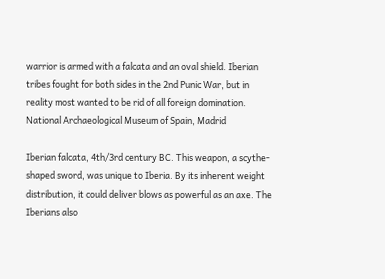warrior is armed with a falcata and an oval shield. Iberian tribes fought for both sides in the 2nd Punic War, but in reality most wanted to be rid of all foreign domination. National Archaeological Museum of Spain, Madrid

Iberian falcata, 4th/3rd century BC. This weapon, a scythe-shaped sword, was unique to Iberia. By its inherent weight distribution, it could deliver blows as powerful as an axe. The Iberians also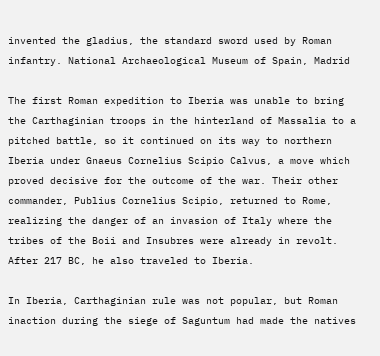invented the gladius, the standard sword used by Roman infantry. National Archaeological Museum of Spain, Madrid

The first Roman expedition to Iberia was unable to bring the Carthaginian troops in the hinterland of Massalia to a pitched battle, so it continued on its way to northern Iberia under Gnaeus Cornelius Scipio Calvus, a move which proved decisive for the outcome of the war. Their other commander, Publius Cornelius Scipio, returned to Rome, realizing the danger of an invasion of Italy where the tribes of the Boii and Insubres were already in revolt. After 217 BC, he also traveled to Iberia.

In Iberia, Carthaginian rule was not popular, but Roman inaction during the siege of Saguntum had made the natives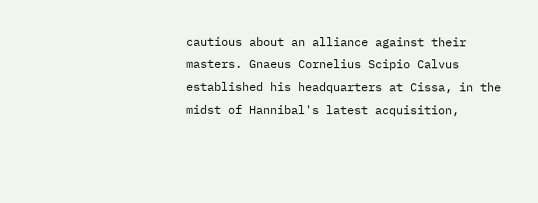cautious about an alliance against their masters. Gnaeus Cornelius Scipio Calvus established his headquarters at Cissa, in the midst of Hannibal's latest acquisition,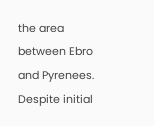the area between Ebro and Pyrenees. Despite initial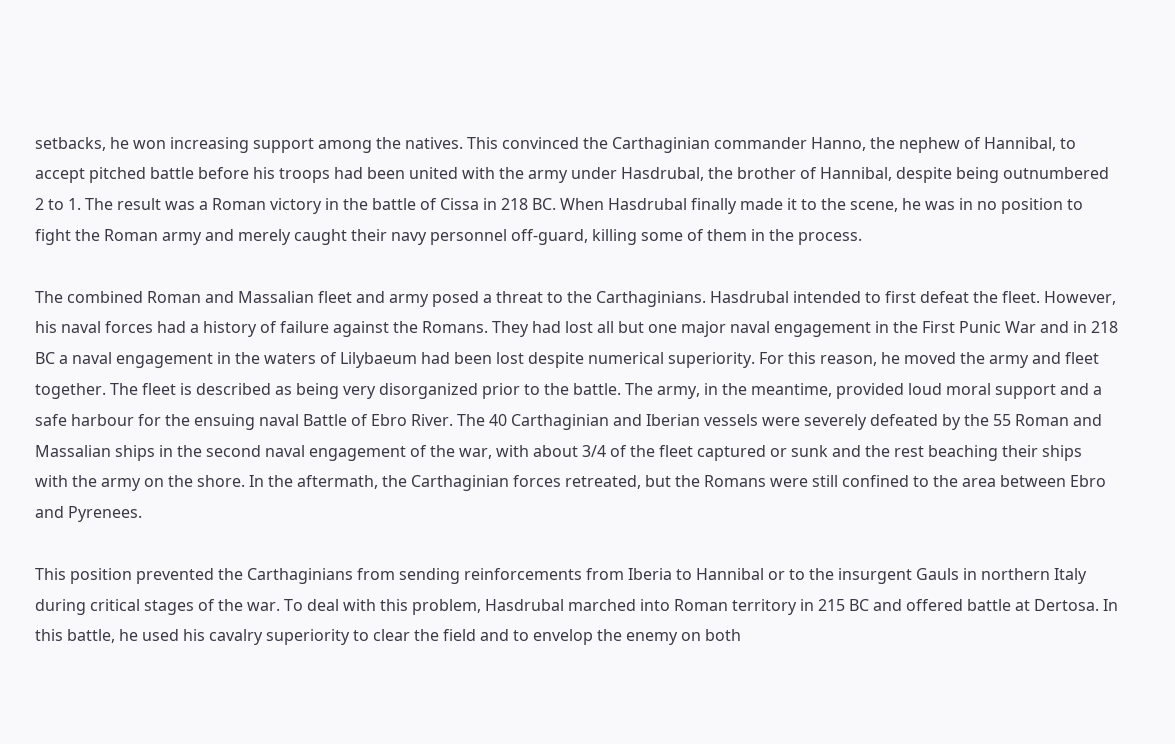setbacks, he won increasing support among the natives. This convinced the Carthaginian commander Hanno, the nephew of Hannibal, to accept pitched battle before his troops had been united with the army under Hasdrubal, the brother of Hannibal, despite being outnumbered 2 to 1. The result was a Roman victory in the battle of Cissa in 218 BC. When Hasdrubal finally made it to the scene, he was in no position to fight the Roman army and merely caught their navy personnel off-guard, killing some of them in the process.

The combined Roman and Massalian fleet and army posed a threat to the Carthaginians. Hasdrubal intended to first defeat the fleet. However, his naval forces had a history of failure against the Romans. They had lost all but one major naval engagement in the First Punic War and in 218 BC a naval engagement in the waters of Lilybaeum had been lost despite numerical superiority. For this reason, he moved the army and fleet together. The fleet is described as being very disorganized prior to the battle. The army, in the meantime, provided loud moral support and a safe harbour for the ensuing naval Battle of Ebro River. The 40 Carthaginian and Iberian vessels were severely defeated by the 55 Roman and Massalian ships in the second naval engagement of the war, with about 3/4 of the fleet captured or sunk and the rest beaching their ships with the army on the shore. In the aftermath, the Carthaginian forces retreated, but the Romans were still confined to the area between Ebro and Pyrenees.

This position prevented the Carthaginians from sending reinforcements from Iberia to Hannibal or to the insurgent Gauls in northern Italy during critical stages of the war. To deal with this problem, Hasdrubal marched into Roman territory in 215 BC and offered battle at Dertosa. In this battle, he used his cavalry superiority to clear the field and to envelop the enemy on both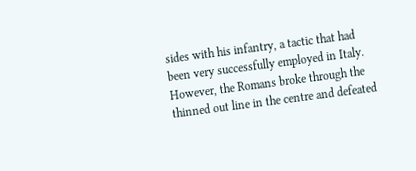sides with his infantry, a tactic that had been very successfully employed in Italy. However, the Romans broke through the thinned out line in the centre and defeated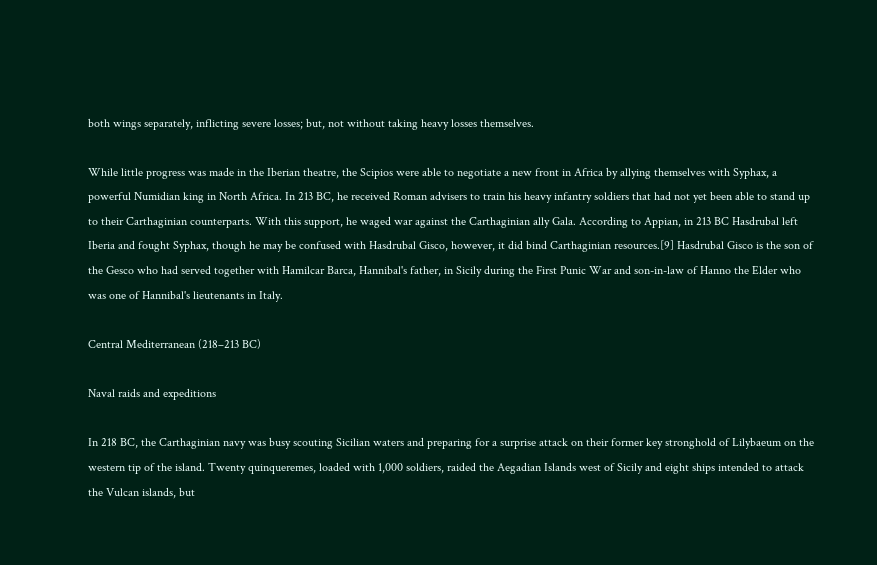both wings separately, inflicting severe losses; but, not without taking heavy losses themselves.

While little progress was made in the Iberian theatre, the Scipios were able to negotiate a new front in Africa by allying themselves with Syphax, a powerful Numidian king in North Africa. In 213 BC, he received Roman advisers to train his heavy infantry soldiers that had not yet been able to stand up to their Carthaginian counterparts. With this support, he waged war against the Carthaginian ally Gala. According to Appian, in 213 BC Hasdrubal left Iberia and fought Syphax, though he may be confused with Hasdrubal Gisco, however, it did bind Carthaginian resources.[9] Hasdrubal Gisco is the son of the Gesco who had served together with Hamilcar Barca, Hannibal's father, in Sicily during the First Punic War and son-in-law of Hanno the Elder who was one of Hannibal's lieutenants in Italy.

Central Mediterranean (218–213 BC)

Naval raids and expeditions

In 218 BC, the Carthaginian navy was busy scouting Sicilian waters and preparing for a surprise attack on their former key stronghold of Lilybaeum on the western tip of the island. Twenty quinqueremes, loaded with 1,000 soldiers, raided the Aegadian Islands west of Sicily and eight ships intended to attack the Vulcan islands, but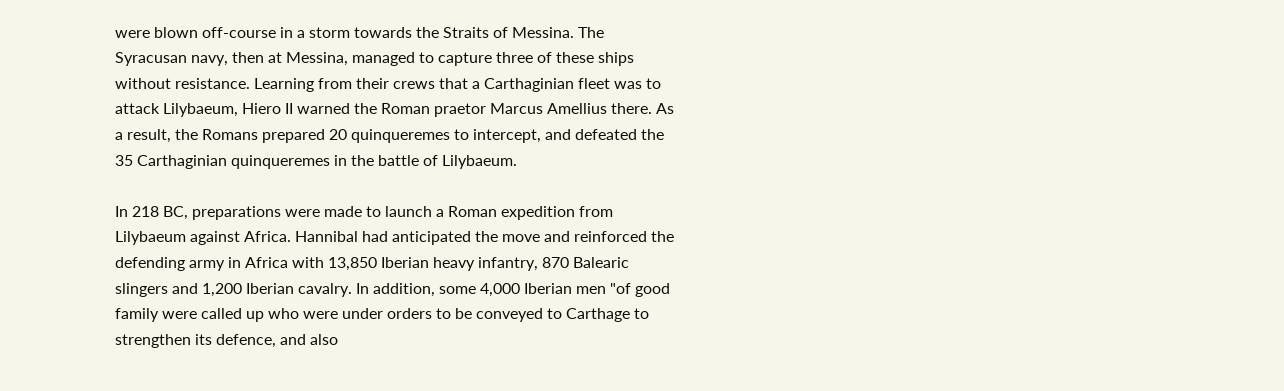were blown off-course in a storm towards the Straits of Messina. The Syracusan navy, then at Messina, managed to capture three of these ships without resistance. Learning from their crews that a Carthaginian fleet was to attack Lilybaeum, Hiero II warned the Roman praetor Marcus Amellius there. As a result, the Romans prepared 20 quinqueremes to intercept, and defeated the 35 Carthaginian quinqueremes in the battle of Lilybaeum.

In 218 BC, preparations were made to launch a Roman expedition from Lilybaeum against Africa. Hannibal had anticipated the move and reinforced the defending army in Africa with 13,850 Iberian heavy infantry, 870 Balearic slingers and 1,200 Iberian cavalry. In addition, some 4,000 Iberian men "of good family were called up who were under orders to be conveyed to Carthage to strengthen its defence, and also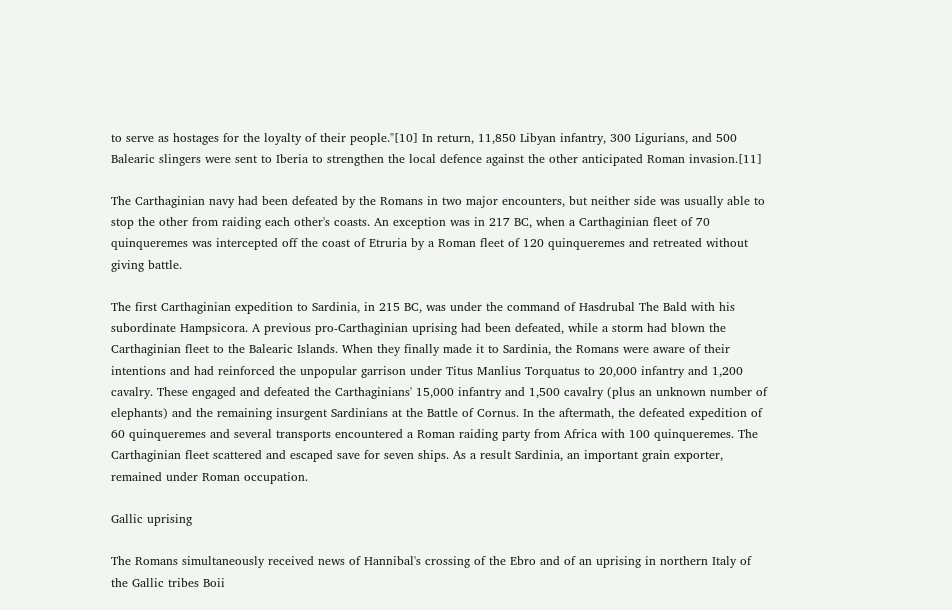to serve as hostages for the loyalty of their people."[10] In return, 11,850 Libyan infantry, 300 Ligurians, and 500 Balearic slingers were sent to Iberia to strengthen the local defence against the other anticipated Roman invasion.[11]

The Carthaginian navy had been defeated by the Romans in two major encounters, but neither side was usually able to stop the other from raiding each other's coasts. An exception was in 217 BC, when a Carthaginian fleet of 70 quinqueremes was intercepted off the coast of Etruria by a Roman fleet of 120 quinqueremes and retreated without giving battle.

The first Carthaginian expedition to Sardinia, in 215 BC, was under the command of Hasdrubal The Bald with his subordinate Hampsicora. A previous pro-Carthaginian uprising had been defeated, while a storm had blown the Carthaginian fleet to the Balearic Islands. When they finally made it to Sardinia, the Romans were aware of their intentions and had reinforced the unpopular garrison under Titus Manlius Torquatus to 20,000 infantry and 1,200 cavalry. These engaged and defeated the Carthaginians' 15,000 infantry and 1,500 cavalry (plus an unknown number of elephants) and the remaining insurgent Sardinians at the Battle of Cornus. In the aftermath, the defeated expedition of 60 quinqueremes and several transports encountered a Roman raiding party from Africa with 100 quinqueremes. The Carthaginian fleet scattered and escaped save for seven ships. As a result Sardinia, an important grain exporter, remained under Roman occupation.

Gallic uprising

The Romans simultaneously received news of Hannibal's crossing of the Ebro and of an uprising in northern Italy of the Gallic tribes Boii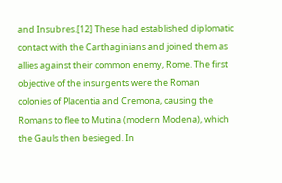and Insubres.[12] These had established diplomatic contact with the Carthaginians and joined them as allies against their common enemy, Rome. The first objective of the insurgents were the Roman colonies of Placentia and Cremona, causing the Romans to flee to Mutina (modern Modena), which the Gauls then besieged. In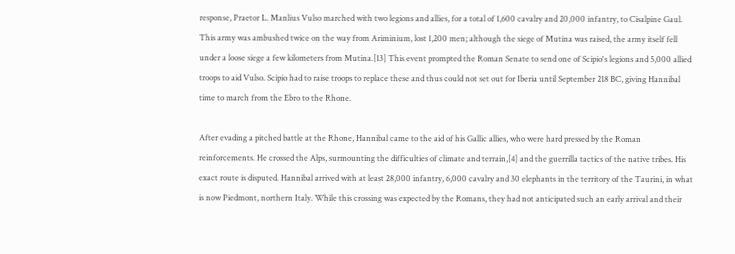response, Praetor L. Manlius Vulso marched with two legions and allies, for a total of 1,600 cavalry and 20,000 infantry, to Cisalpine Gaul. This army was ambushed twice on the way from Ariminium, lost 1,200 men; although the siege of Mutina was raised, the army itself fell under a loose siege a few kilometers from Mutina.[13] This event prompted the Roman Senate to send one of Scipio's legions and 5,000 allied troops to aid Vulso. Scipio had to raise troops to replace these and thus could not set out for Iberia until September 218 BC, giving Hannibal time to march from the Ebro to the Rhone.

After evading a pitched battle at the Rhone, Hannibal came to the aid of his Gallic allies, who were hard pressed by the Roman reinforcements. He crossed the Alps, surmounting the difficulties of climate and terrain,[4] and the guerrilla tactics of the native tribes. His exact route is disputed. Hannibal arrived with at least 28,000 infantry, 6,000 cavalry and 30 elephants in the territory of the Taurini, in what is now Piedmont, northern Italy. While this crossing was expected by the Romans, they had not anticipated such an early arrival and their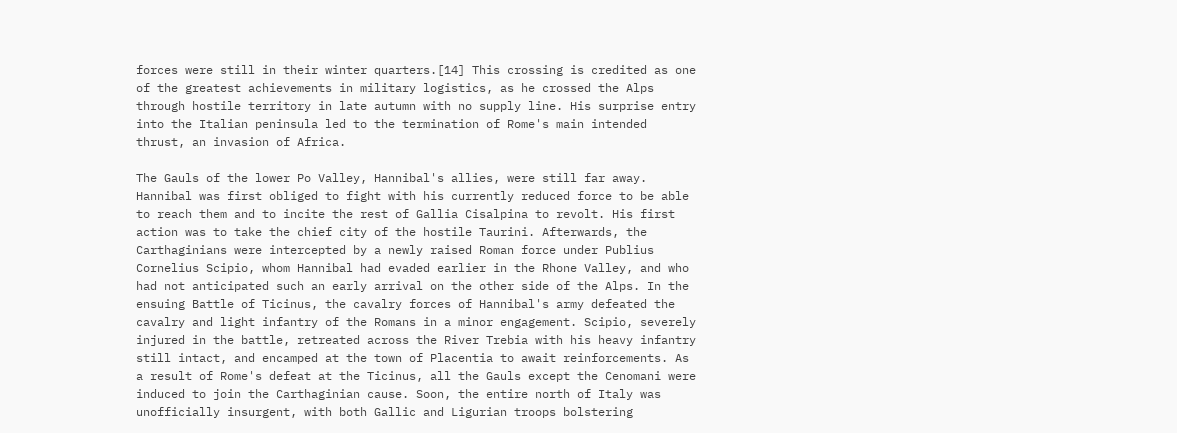forces were still in their winter quarters.[14] This crossing is credited as one of the greatest achievements in military logistics, as he crossed the Alps through hostile territory in late autumn with no supply line. His surprise entry into the Italian peninsula led to the termination of Rome's main intended thrust, an invasion of Africa.

The Gauls of the lower Po Valley, Hannibal's allies, were still far away. Hannibal was first obliged to fight with his currently reduced force to be able to reach them and to incite the rest of Gallia Cisalpina to revolt. His first action was to take the chief city of the hostile Taurini. Afterwards, the Carthaginians were intercepted by a newly raised Roman force under Publius Cornelius Scipio, whom Hannibal had evaded earlier in the Rhone Valley, and who had not anticipated such an early arrival on the other side of the Alps. In the ensuing Battle of Ticinus, the cavalry forces of Hannibal's army defeated the cavalry and light infantry of the Romans in a minor engagement. Scipio, severely injured in the battle, retreated across the River Trebia with his heavy infantry still intact, and encamped at the town of Placentia to await reinforcements. As a result of Rome's defeat at the Ticinus, all the Gauls except the Cenomani were induced to join the Carthaginian cause. Soon, the entire north of Italy was unofficially insurgent, with both Gallic and Ligurian troops bolstering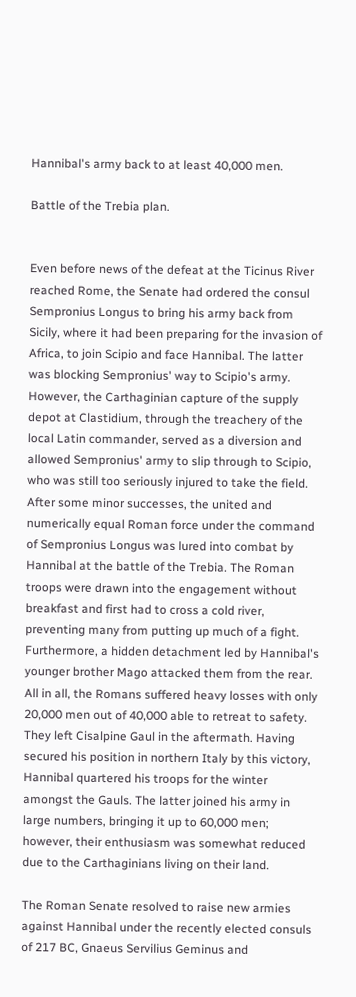Hannibal's army back to at least 40,000 men.

Battle of the Trebia plan.


Even before news of the defeat at the Ticinus River reached Rome, the Senate had ordered the consul Sempronius Longus to bring his army back from Sicily, where it had been preparing for the invasion of Africa, to join Scipio and face Hannibal. The latter was blocking Sempronius' way to Scipio's army. However, the Carthaginian capture of the supply depot at Clastidium, through the treachery of the local Latin commander, served as a diversion and allowed Sempronius' army to slip through to Scipio, who was still too seriously injured to take the field. After some minor successes, the united and numerically equal Roman force under the command of Sempronius Longus was lured into combat by Hannibal at the battle of the Trebia. The Roman troops were drawn into the engagement without breakfast and first had to cross a cold river, preventing many from putting up much of a fight. Furthermore, a hidden detachment led by Hannibal's younger brother Mago attacked them from the rear. All in all, the Romans suffered heavy losses with only 20,000 men out of 40,000 able to retreat to safety. They left Cisalpine Gaul in the aftermath. Having secured his position in northern Italy by this victory, Hannibal quartered his troops for the winter amongst the Gauls. The latter joined his army in large numbers, bringing it up to 60,000 men; however, their enthusiasm was somewhat reduced due to the Carthaginians living on their land.

The Roman Senate resolved to raise new armies against Hannibal under the recently elected consuls of 217 BC, Gnaeus Servilius Geminus and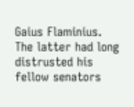Gaius Flaminius. The latter had long distrusted his fellow senators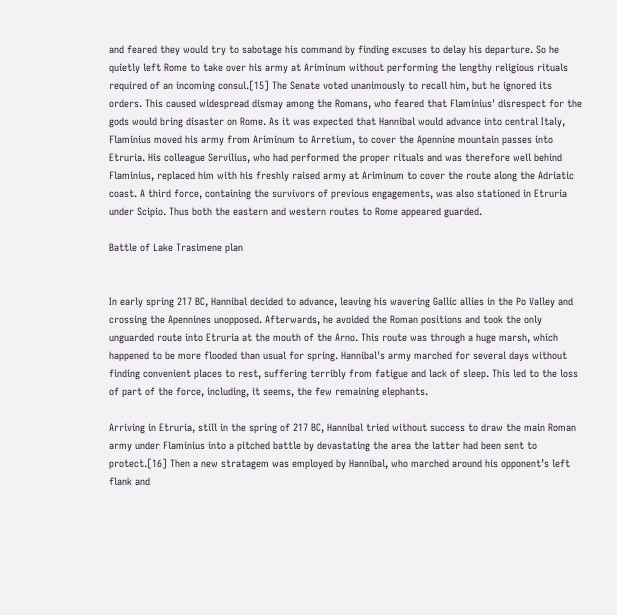and feared they would try to sabotage his command by finding excuses to delay his departure. So he quietly left Rome to take over his army at Ariminum without performing the lengthy religious rituals required of an incoming consul.[15] The Senate voted unanimously to recall him, but he ignored its orders. This caused widespread dismay among the Romans, who feared that Flaminius' disrespect for the gods would bring disaster on Rome. As it was expected that Hannibal would advance into central Italy, Flaminius moved his army from Ariminum to Arretium, to cover the Apennine mountain passes into Etruria. His colleague Servilius, who had performed the proper rituals and was therefore well behind Flaminius, replaced him with his freshly raised army at Ariminum to cover the route along the Adriatic coast. A third force, containing the survivors of previous engagements, was also stationed in Etruria under Scipio. Thus both the eastern and western routes to Rome appeared guarded.

Battle of Lake Trasimene plan


In early spring 217 BC, Hannibal decided to advance, leaving his wavering Gallic allies in the Po Valley and crossing the Apennines unopposed. Afterwards, he avoided the Roman positions and took the only unguarded route into Etruria at the mouth of the Arno. This route was through a huge marsh, which happened to be more flooded than usual for spring. Hannibal's army marched for several days without finding convenient places to rest, suffering terribly from fatigue and lack of sleep. This led to the loss of part of the force, including, it seems, the few remaining elephants.

Arriving in Etruria, still in the spring of 217 BC, Hannibal tried without success to draw the main Roman army under Flaminius into a pitched battle by devastating the area the latter had been sent to protect.[16] Then a new stratagem was employed by Hannibal, who marched around his opponent’s left flank and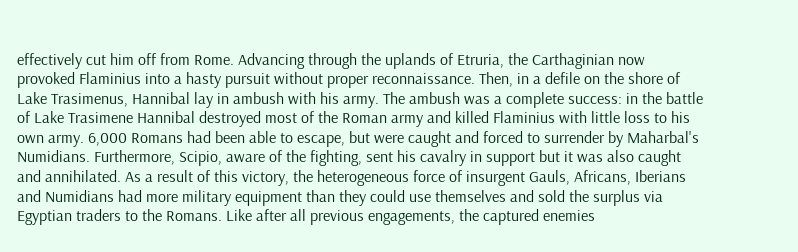effectively cut him off from Rome. Advancing through the uplands of Etruria, the Carthaginian now provoked Flaminius into a hasty pursuit without proper reconnaissance. Then, in a defile on the shore of Lake Trasimenus, Hannibal lay in ambush with his army. The ambush was a complete success: in the battle of Lake Trasimene Hannibal destroyed most of the Roman army and killed Flaminius with little loss to his own army. 6,000 Romans had been able to escape, but were caught and forced to surrender by Maharbal's Numidians. Furthermore, Scipio, aware of the fighting, sent his cavalry in support but it was also caught and annihilated. As a result of this victory, the heterogeneous force of insurgent Gauls, Africans, Iberians and Numidians had more military equipment than they could use themselves and sold the surplus via Egyptian traders to the Romans. Like after all previous engagements, the captured enemies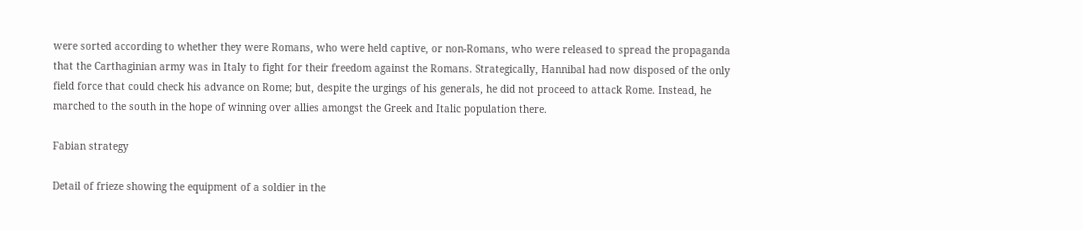were sorted according to whether they were Romans, who were held captive, or non-Romans, who were released to spread the propaganda that the Carthaginian army was in Italy to fight for their freedom against the Romans. Strategically, Hannibal had now disposed of the only field force that could check his advance on Rome; but, despite the urgings of his generals, he did not proceed to attack Rome. Instead, he marched to the south in the hope of winning over allies amongst the Greek and Italic population there.

Fabian strategy

Detail of frieze showing the equipment of a soldier in the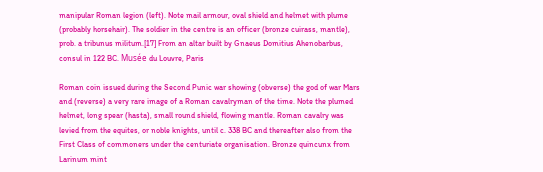manipular Roman legion (left). Note mail armour, oval shield and helmet with plume (probably horsehair). The soldier in the centre is an officer (bronze cuirass, mantle), prob. a tribunus militum.[17] From an altar built by Gnaeus Domitius Ahenobarbus, consul in 122 BC. Musée du Louvre, Paris

Roman coin issued during the Second Punic war showing (obverse) the god of war Mars and (reverse) a very rare image of a Roman cavalryman of the time. Note the plumed helmet, long spear (hasta), small round shield, flowing mantle. Roman cavalry was levied from the equites, or noble knights, until c. 338 BC and thereafter also from the First Class of commoners under the centuriate organisation. Bronze quincunx from Larinum mint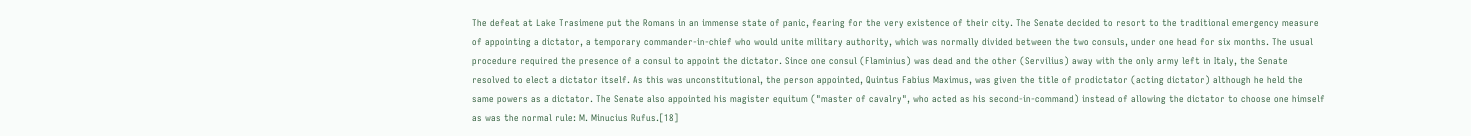The defeat at Lake Trasimene put the Romans in an immense state of panic, fearing for the very existence of their city. The Senate decided to resort to the traditional emergency measure of appointing a dictator, a temporary commander-in-chief who would unite military authority, which was normally divided between the two consuls, under one head for six months. The usual procedure required the presence of a consul to appoint the dictator. Since one consul (Flaminius) was dead and the other (Servilius) away with the only army left in Italy, the Senate resolved to elect a dictator itself. As this was unconstitutional, the person appointed, Quintus Fabius Maximus, was given the title of prodictator (acting dictator) although he held the same powers as a dictator. The Senate also appointed his magister equitum ("master of cavalry", who acted as his second-in-command) instead of allowing the dictator to choose one himself as was the normal rule: M. Minucius Rufus.[18]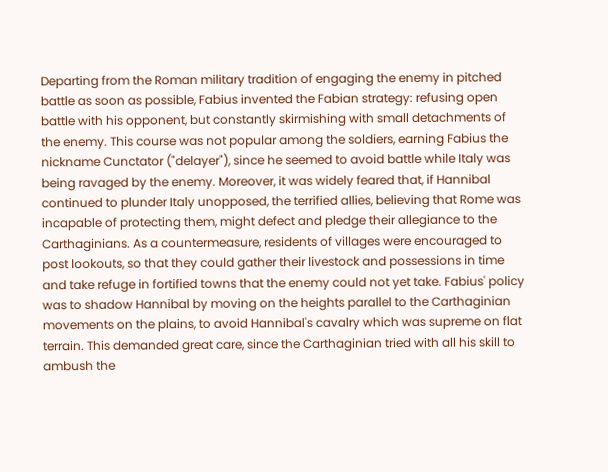Departing from the Roman military tradition of engaging the enemy in pitched battle as soon as possible, Fabius invented the Fabian strategy: refusing open battle with his opponent, but constantly skirmishing with small detachments of the enemy. This course was not popular among the soldiers, earning Fabius the nickname Cunctator ("delayer"), since he seemed to avoid battle while Italy was being ravaged by the enemy. Moreover, it was widely feared that, if Hannibal continued to plunder Italy unopposed, the terrified allies, believing that Rome was incapable of protecting them, might defect and pledge their allegiance to the Carthaginians. As a countermeasure, residents of villages were encouraged to post lookouts, so that they could gather their livestock and possessions in time and take refuge in fortified towns that the enemy could not yet take. Fabius' policy was to shadow Hannibal by moving on the heights parallel to the Carthaginian movements on the plains, to avoid Hannibal's cavalry which was supreme on flat terrain. This demanded great care, since the Carthaginian tried with all his skill to ambush the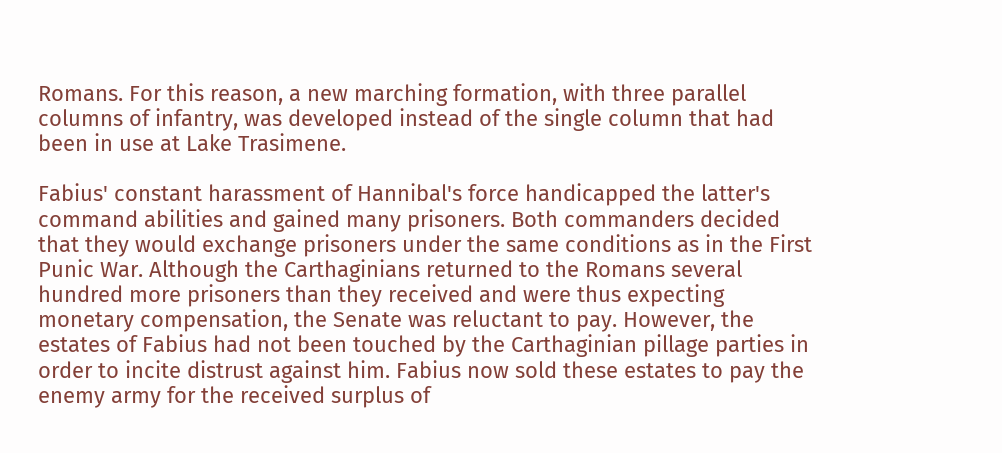Romans. For this reason, a new marching formation, with three parallel columns of infantry, was developed instead of the single column that had been in use at Lake Trasimene.

Fabius' constant harassment of Hannibal's force handicapped the latter's command abilities and gained many prisoners. Both commanders decided that they would exchange prisoners under the same conditions as in the First Punic War. Although the Carthaginians returned to the Romans several hundred more prisoners than they received and were thus expecting monetary compensation, the Senate was reluctant to pay. However, the estates of Fabius had not been touched by the Carthaginian pillage parties in order to incite distrust against him. Fabius now sold these estates to pay the enemy army for the received surplus of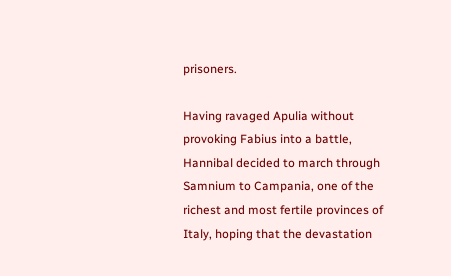prisoners.

Having ravaged Apulia without provoking Fabius into a battle, Hannibal decided to march through Samnium to Campania, one of the richest and most fertile provinces of Italy, hoping that the devastation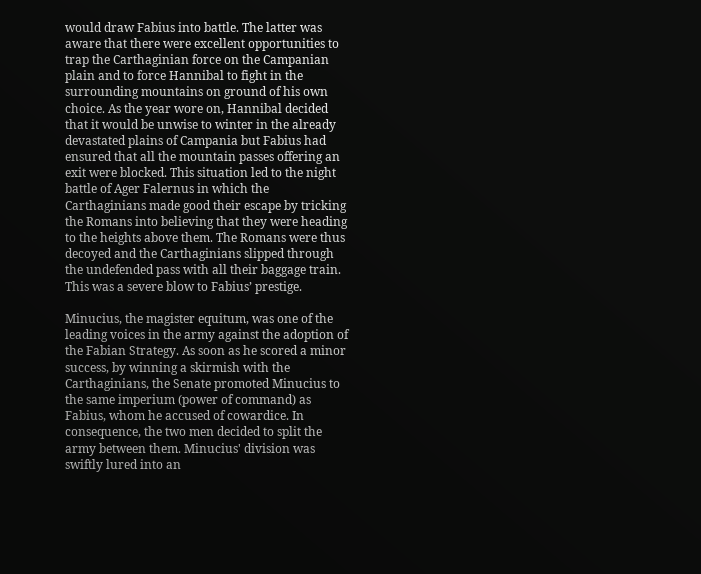would draw Fabius into battle. The latter was aware that there were excellent opportunities to trap the Carthaginian force on the Campanian plain and to force Hannibal to fight in the surrounding mountains on ground of his own choice. As the year wore on, Hannibal decided that it would be unwise to winter in the already devastated plains of Campania but Fabius had ensured that all the mountain passes offering an exit were blocked. This situation led to the night battle of Ager Falernus in which the Carthaginians made good their escape by tricking the Romans into believing that they were heading to the heights above them. The Romans were thus decoyed and the Carthaginians slipped through the undefended pass with all their baggage train. This was a severe blow to Fabius’ prestige.

Minucius, the magister equitum, was one of the leading voices in the army against the adoption of the Fabian Strategy. As soon as he scored a minor success, by winning a skirmish with the Carthaginians, the Senate promoted Minucius to the same imperium (power of command) as Fabius, whom he accused of cowardice. In consequence, the two men decided to split the army between them. Minucius' division was swiftly lured into an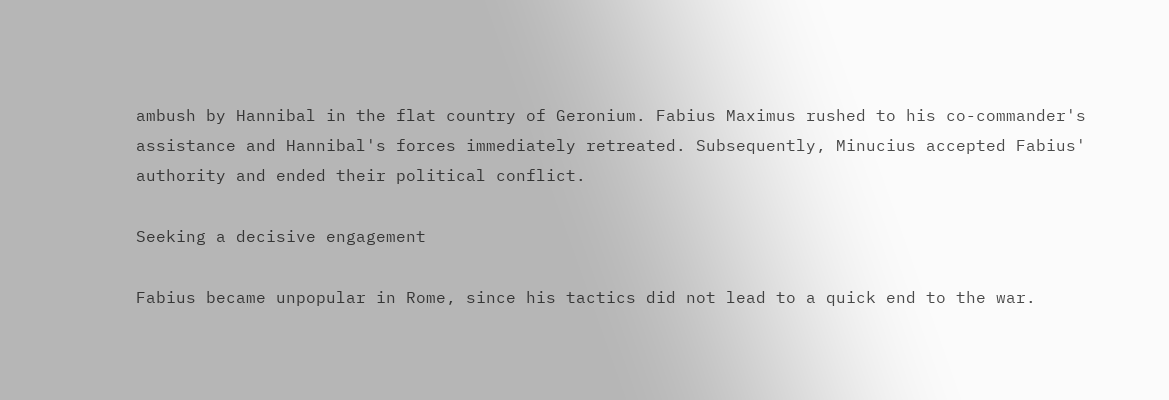ambush by Hannibal in the flat country of Geronium. Fabius Maximus rushed to his co-commander's assistance and Hannibal's forces immediately retreated. Subsequently, Minucius accepted Fabius' authority and ended their political conflict.

Seeking a decisive engagement

Fabius became unpopular in Rome, since his tactics did not lead to a quick end to the war.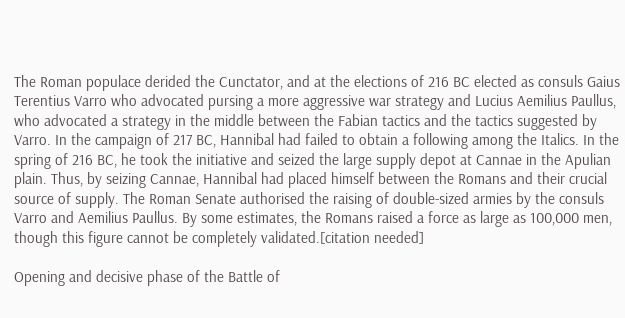The Roman populace derided the Cunctator, and at the elections of 216 BC elected as consuls Gaius Terentius Varro who advocated pursing a more aggressive war strategy and Lucius Aemilius Paullus, who advocated a strategy in the middle between the Fabian tactics and the tactics suggested by Varro. In the campaign of 217 BC, Hannibal had failed to obtain a following among the Italics. In the spring of 216 BC, he took the initiative and seized the large supply depot at Cannae in the Apulian plain. Thus, by seizing Cannae, Hannibal had placed himself between the Romans and their crucial source of supply. The Roman Senate authorised the raising of double-sized armies by the consuls Varro and Aemilius Paullus. By some estimates, the Romans raised a force as large as 100,000 men, though this figure cannot be completely validated.[citation needed]

Opening and decisive phase of the Battle of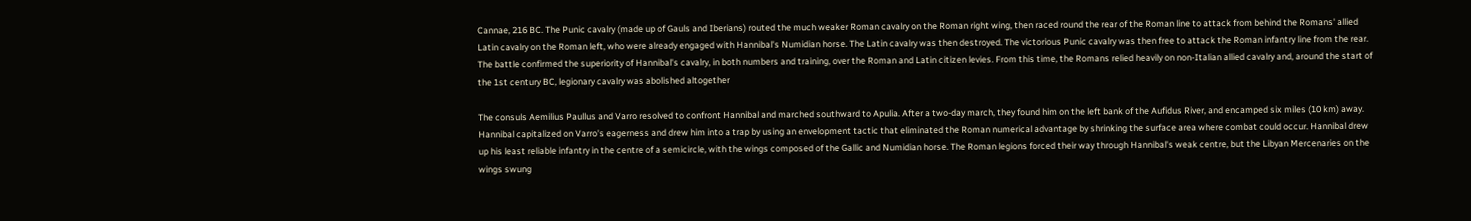Cannae, 216 BC. The Punic cavalry (made up of Gauls and Iberians) routed the much weaker Roman cavalry on the Roman right wing, then raced round the rear of the Roman line to attack from behind the Romans' allied Latin cavalry on the Roman left, who were already engaged with Hannibal's Numidian horse. The Latin cavalry was then destroyed. The victorious Punic cavalry was then free to attack the Roman infantry line from the rear. The battle confirmed the superiority of Hannibal's cavalry, in both numbers and training, over the Roman and Latin citizen levies. From this time, the Romans relied heavily on non-Italian allied cavalry and, around the start of the 1st century BC, legionary cavalry was abolished altogether

The consuls Aemilius Paullus and Varro resolved to confront Hannibal and marched southward to Apulia. After a two-day march, they found him on the left bank of the Aufidus River, and encamped six miles (10 km) away. Hannibal capitalized on Varro's eagerness and drew him into a trap by using an envelopment tactic that eliminated the Roman numerical advantage by shrinking the surface area where combat could occur. Hannibal drew up his least reliable infantry in the centre of a semicircle, with the wings composed of the Gallic and Numidian horse. The Roman legions forced their way through Hannibal's weak centre, but the Libyan Mercenaries on the wings swung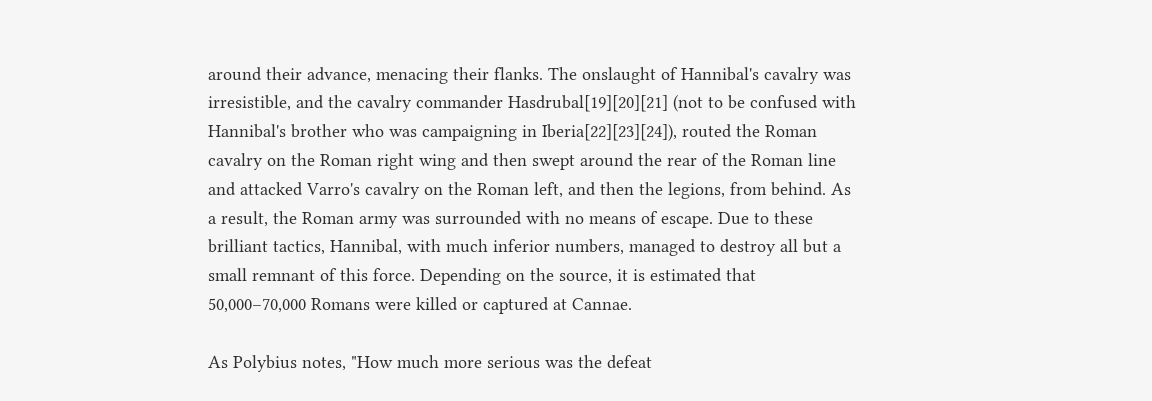around their advance, menacing their flanks. The onslaught of Hannibal's cavalry was irresistible, and the cavalry commander Hasdrubal[19][20][21] (not to be confused with Hannibal's brother who was campaigning in Iberia[22][23][24]), routed the Roman cavalry on the Roman right wing and then swept around the rear of the Roman line and attacked Varro's cavalry on the Roman left, and then the legions, from behind. As a result, the Roman army was surrounded with no means of escape. Due to these brilliant tactics, Hannibal, with much inferior numbers, managed to destroy all but a small remnant of this force. Depending on the source, it is estimated that 50,000–70,000 Romans were killed or captured at Cannae.

As Polybius notes, "How much more serious was the defeat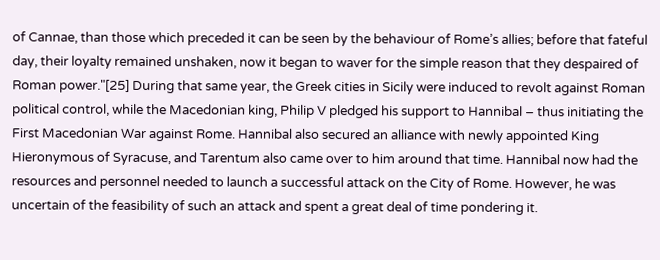of Cannae, than those which preceded it can be seen by the behaviour of Rome’s allies; before that fateful day, their loyalty remained unshaken, now it began to waver for the simple reason that they despaired of Roman power."[25] During that same year, the Greek cities in Sicily were induced to revolt against Roman political control, while the Macedonian king, Philip V pledged his support to Hannibal – thus initiating the First Macedonian War against Rome. Hannibal also secured an alliance with newly appointed King Hieronymous of Syracuse, and Tarentum also came over to him around that time. Hannibal now had the resources and personnel needed to launch a successful attack on the City of Rome. However, he was uncertain of the feasibility of such an attack and spent a great deal of time pondering it.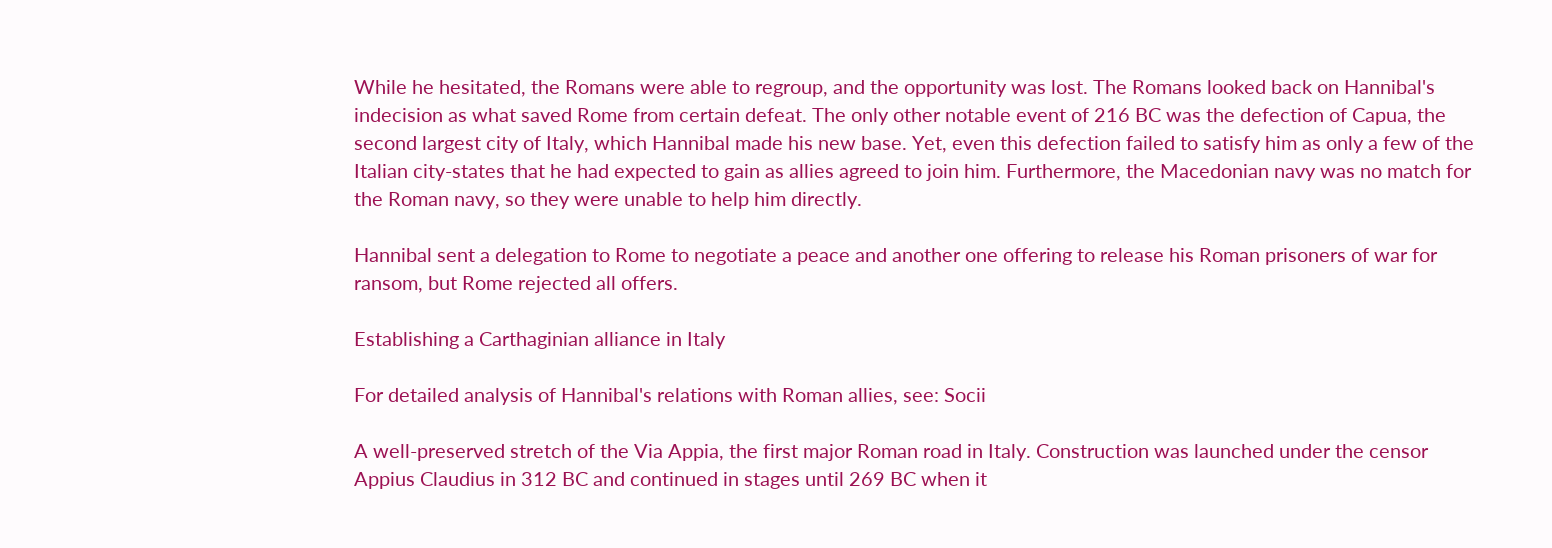While he hesitated, the Romans were able to regroup, and the opportunity was lost. The Romans looked back on Hannibal's indecision as what saved Rome from certain defeat. The only other notable event of 216 BC was the defection of Capua, the second largest city of Italy, which Hannibal made his new base. Yet, even this defection failed to satisfy him as only a few of the Italian city-states that he had expected to gain as allies agreed to join him. Furthermore, the Macedonian navy was no match for the Roman navy, so they were unable to help him directly.

Hannibal sent a delegation to Rome to negotiate a peace and another one offering to release his Roman prisoners of war for ransom, but Rome rejected all offers.

Establishing a Carthaginian alliance in Italy

For detailed analysis of Hannibal's relations with Roman allies, see: Socii

A well-preserved stretch of the Via Appia, the first major Roman road in Italy. Construction was launched under the censor Appius Claudius in 312 BC and continued in stages until 269 BC when it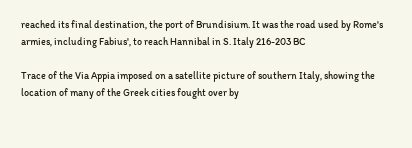reached its final destination, the port of Brundisium. It was the road used by Rome's armies, including Fabius', to reach Hannibal in S. Italy 216-203 BC

Trace of the Via Appia imposed on a satellite picture of southern Italy, showing the location of many of the Greek cities fought over by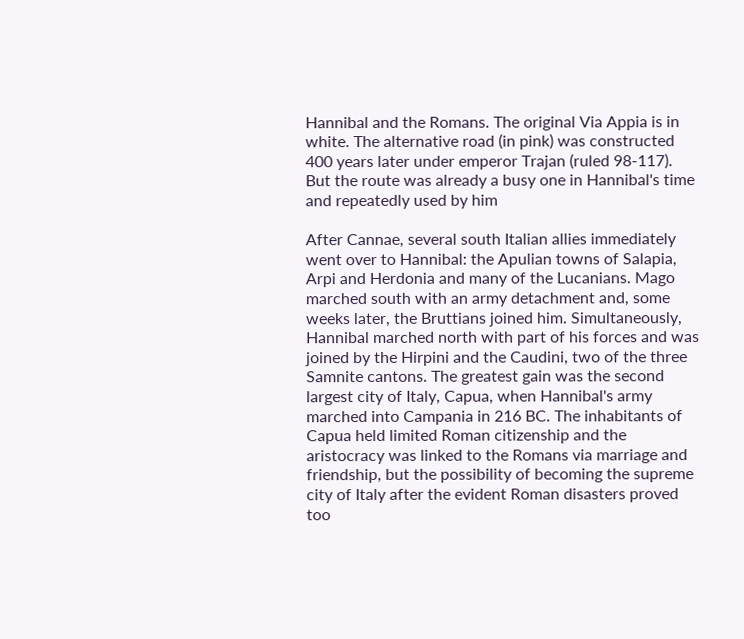Hannibal and the Romans. The original Via Appia is in white. The alternative road (in pink) was constructed 400 years later under emperor Trajan (ruled 98-117). But the route was already a busy one in Hannibal's time and repeatedly used by him

After Cannae, several south Italian allies immediately went over to Hannibal: the Apulian towns of Salapia, Arpi and Herdonia and many of the Lucanians. Mago marched south with an army detachment and, some weeks later, the Bruttians joined him. Simultaneously, Hannibal marched north with part of his forces and was joined by the Hirpini and the Caudini, two of the three Samnite cantons. The greatest gain was the second largest city of Italy, Capua, when Hannibal's army marched into Campania in 216 BC. The inhabitants of Capua held limited Roman citizenship and the aristocracy was linked to the Romans via marriage and friendship, but the possibility of becoming the supreme city of Italy after the evident Roman disasters proved too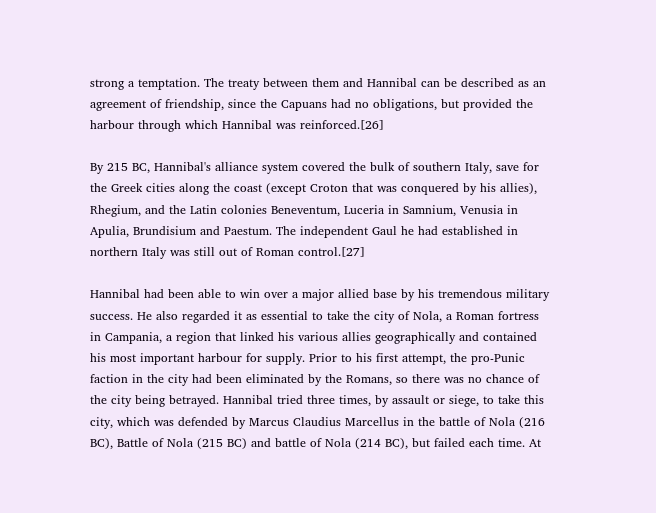strong a temptation. The treaty between them and Hannibal can be described as an agreement of friendship, since the Capuans had no obligations, but provided the harbour through which Hannibal was reinforced.[26]

By 215 BC, Hannibal's alliance system covered the bulk of southern Italy, save for the Greek cities along the coast (except Croton that was conquered by his allies), Rhegium, and the Latin colonies Beneventum, Luceria in Samnium, Venusia in Apulia, Brundisium and Paestum. The independent Gaul he had established in northern Italy was still out of Roman control.[27]

Hannibal had been able to win over a major allied base by his tremendous military success. He also regarded it as essential to take the city of Nola, a Roman fortress in Campania, a region that linked his various allies geographically and contained his most important harbour for supply. Prior to his first attempt, the pro-Punic faction in the city had been eliminated by the Romans, so there was no chance of the city being betrayed. Hannibal tried three times, by assault or siege, to take this city, which was defended by Marcus Claudius Marcellus in the battle of Nola (216 BC), Battle of Nola (215 BC) and battle of Nola (214 BC), but failed each time. At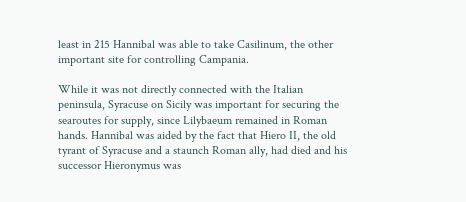least in 215 Hannibal was able to take Casilinum, the other important site for controlling Campania.

While it was not directly connected with the Italian peninsula, Syracuse on Sicily was important for securing the searoutes for supply, since Lilybaeum remained in Roman hands. Hannibal was aided by the fact that Hiero II, the old tyrant of Syracuse and a staunch Roman ally, had died and his successor Hieronymus was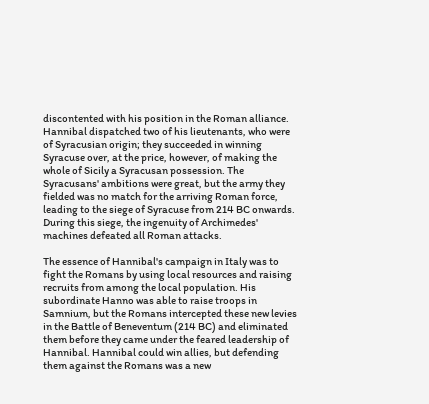discontented with his position in the Roman alliance. Hannibal dispatched two of his lieutenants, who were of Syracusian origin; they succeeded in winning Syracuse over, at the price, however, of making the whole of Sicily a Syracusan possession. The Syracusans' ambitions were great, but the army they fielded was no match for the arriving Roman force, leading to the siege of Syracuse from 214 BC onwards. During this siege, the ingenuity of Archimedes' machines defeated all Roman attacks.

The essence of Hannibal's campaign in Italy was to fight the Romans by using local resources and raising recruits from among the local population. His subordinate Hanno was able to raise troops in Samnium, but the Romans intercepted these new levies in the Battle of Beneventum (214 BC) and eliminated them before they came under the feared leadership of Hannibal. Hannibal could win allies, but defending them against the Romans was a new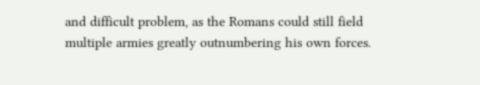and difficult problem, as the Romans could still field multiple armies greatly outnumbering his own forces.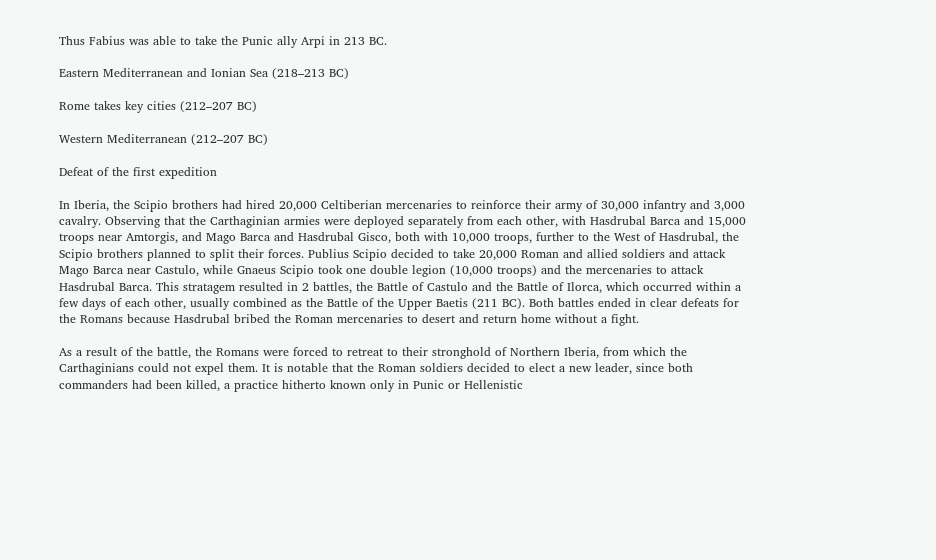Thus Fabius was able to take the Punic ally Arpi in 213 BC.

Eastern Mediterranean and Ionian Sea (218–213 BC)

Rome takes key cities (212–207 BC)

Western Mediterranean (212–207 BC)

Defeat of the first expedition

In Iberia, the Scipio brothers had hired 20,000 Celtiberian mercenaries to reinforce their army of 30,000 infantry and 3,000 cavalry. Observing that the Carthaginian armies were deployed separately from each other, with Hasdrubal Barca and 15,000 troops near Amtorgis, and Mago Barca and Hasdrubal Gisco, both with 10,000 troops, further to the West of Hasdrubal, the Scipio brothers planned to split their forces. Publius Scipio decided to take 20,000 Roman and allied soldiers and attack Mago Barca near Castulo, while Gnaeus Scipio took one double legion (10,000 troops) and the mercenaries to attack Hasdrubal Barca. This stratagem resulted in 2 battles, the Battle of Castulo and the Battle of Ilorca, which occurred within a few days of each other, usually combined as the Battle of the Upper Baetis (211 BC). Both battles ended in clear defeats for the Romans because Hasdrubal bribed the Roman mercenaries to desert and return home without a fight.

As a result of the battle, the Romans were forced to retreat to their stronghold of Northern Iberia, from which the Carthaginians could not expel them. It is notable that the Roman soldiers decided to elect a new leader, since both commanders had been killed, a practice hitherto known only in Punic or Hellenistic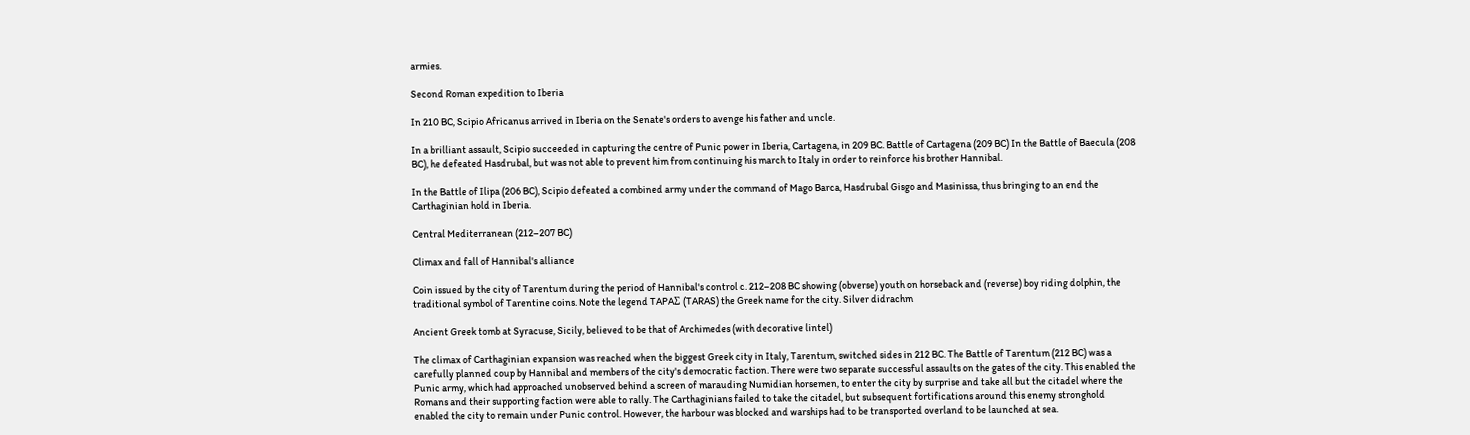armies.

Second Roman expedition to Iberia

In 210 BC, Scipio Africanus arrived in Iberia on the Senate's orders to avenge his father and uncle.

In a brilliant assault, Scipio succeeded in capturing the centre of Punic power in Iberia, Cartagena, in 209 BC. Battle of Cartagena (209 BC) In the Battle of Baecula (208 BC), he defeated Hasdrubal, but was not able to prevent him from continuing his march to Italy in order to reinforce his brother Hannibal.

In the Battle of Ilipa (206 BC), Scipio defeated a combined army under the command of Mago Barca, Hasdrubal Gisgo and Masinissa, thus bringing to an end the Carthaginian hold in Iberia.

Central Mediterranean (212–207 BC)

Climax and fall of Hannibal's alliance

Coin issued by the city of Tarentum during the period of Hannibal's control c. 212–208 BC showing (obverse) youth on horseback and (reverse) boy riding dolphin, the traditional symbol of Tarentine coins. Note the legend TAPAΣ (TARAS) the Greek name for the city. Silver didrachm

Ancient Greek tomb at Syracuse, Sicily, believed to be that of Archimedes (with decorative lintel)

The climax of Carthaginian expansion was reached when the biggest Greek city in Italy, Tarentum, switched sides in 212 BC. The Battle of Tarentum (212 BC) was a carefully planned coup by Hannibal and members of the city's democratic faction. There were two separate successful assaults on the gates of the city. This enabled the Punic army, which had approached unobserved behind a screen of marauding Numidian horsemen, to enter the city by surprise and take all but the citadel where the Romans and their supporting faction were able to rally. The Carthaginians failed to take the citadel, but subsequent fortifications around this enemy stronghold enabled the city to remain under Punic control. However, the harbour was blocked and warships had to be transported overland to be launched at sea.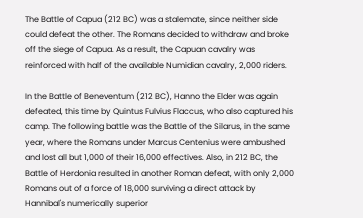The Battle of Capua (212 BC) was a stalemate, since neither side could defeat the other. The Romans decided to withdraw and broke off the siege of Capua. As a result, the Capuan cavalry was reinforced with half of the available Numidian cavalry, 2,000 riders.

In the Battle of Beneventum (212 BC), Hanno the Elder was again defeated, this time by Quintus Fulvius Flaccus, who also captured his camp. The following battle was the Battle of the Silarus, in the same year, where the Romans under Marcus Centenius were ambushed and lost all but 1,000 of their 16,000 effectives. Also, in 212 BC, the Battle of Herdonia resulted in another Roman defeat, with only 2,000 Romans out of a force of 18,000 surviving a direct attack by Hannibal's numerically superior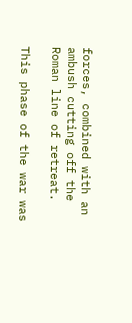forces, combined with an ambush cutting off the Roman line of retreat.

This phase of the war was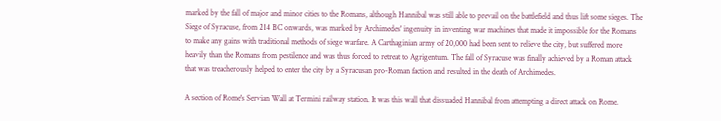marked by the fall of major and minor cities to the Romans, although Hannibal was still able to prevail on the battlefield and thus lift some sieges. The Siege of Syracuse, from 214 BC onwards, was marked by Archimedes' ingenuity in inventing war machines that made it impossible for the Romans to make any gains with traditional methods of siege warfare. A Carthaginian army of 20,000 had been sent to relieve the city, but suffered more heavily than the Romans from pestilence and was thus forced to retreat to Agrigentum. The fall of Syracuse was finally achieved by a Roman attack that was treacherously helped to enter the city by a Syracusan pro-Roman faction and resulted in the death of Archimedes.

A section of Rome's Servian Wall at Termini railway station. It was this wall that dissuaded Hannibal from attempting a direct attack on Rome.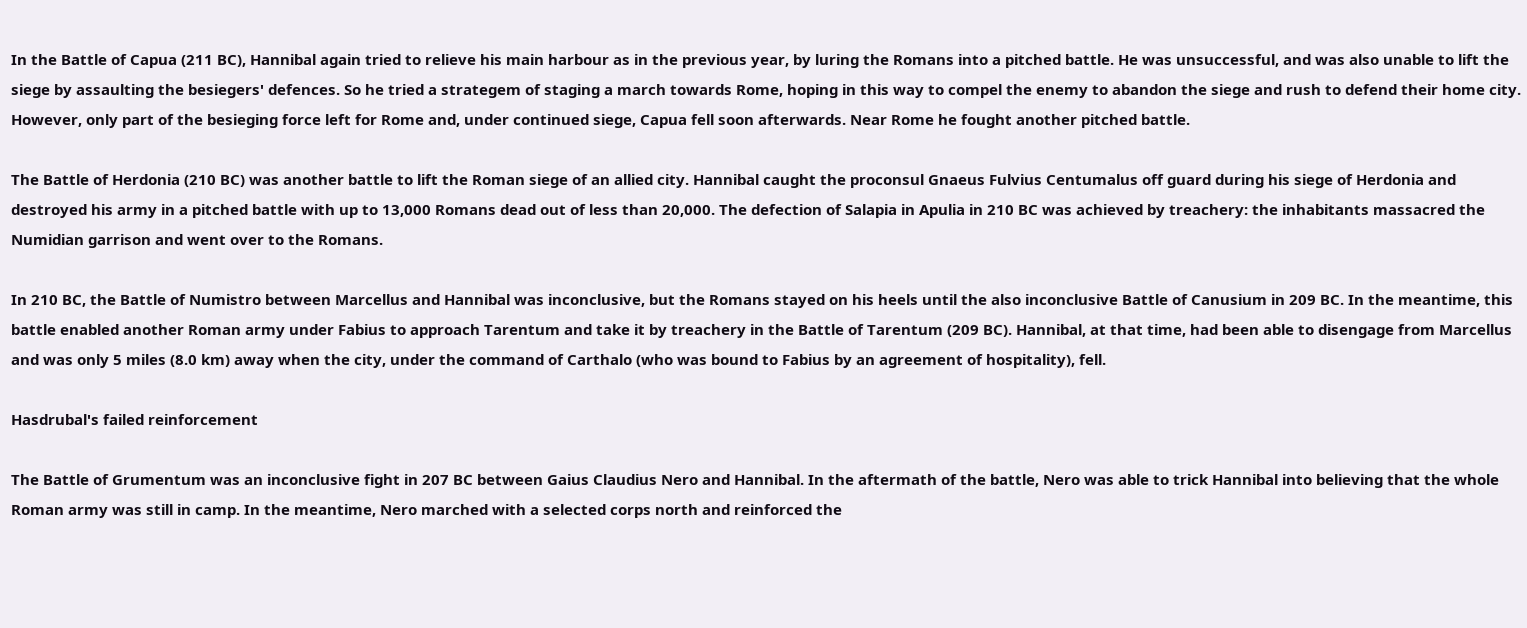In the Battle of Capua (211 BC), Hannibal again tried to relieve his main harbour as in the previous year, by luring the Romans into a pitched battle. He was unsuccessful, and was also unable to lift the siege by assaulting the besiegers' defences. So he tried a strategem of staging a march towards Rome, hoping in this way to compel the enemy to abandon the siege and rush to defend their home city. However, only part of the besieging force left for Rome and, under continued siege, Capua fell soon afterwards. Near Rome he fought another pitched battle.

The Battle of Herdonia (210 BC) was another battle to lift the Roman siege of an allied city. Hannibal caught the proconsul Gnaeus Fulvius Centumalus off guard during his siege of Herdonia and destroyed his army in a pitched battle with up to 13,000 Romans dead out of less than 20,000. The defection of Salapia in Apulia in 210 BC was achieved by treachery: the inhabitants massacred the Numidian garrison and went over to the Romans.

In 210 BC, the Battle of Numistro between Marcellus and Hannibal was inconclusive, but the Romans stayed on his heels until the also inconclusive Battle of Canusium in 209 BC. In the meantime, this battle enabled another Roman army under Fabius to approach Tarentum and take it by treachery in the Battle of Tarentum (209 BC). Hannibal, at that time, had been able to disengage from Marcellus and was only 5 miles (8.0 km) away when the city, under the command of Carthalo (who was bound to Fabius by an agreement of hospitality), fell.

Hasdrubal's failed reinforcement

The Battle of Grumentum was an inconclusive fight in 207 BC between Gaius Claudius Nero and Hannibal. In the aftermath of the battle, Nero was able to trick Hannibal into believing that the whole Roman army was still in camp. In the meantime, Nero marched with a selected corps north and reinforced the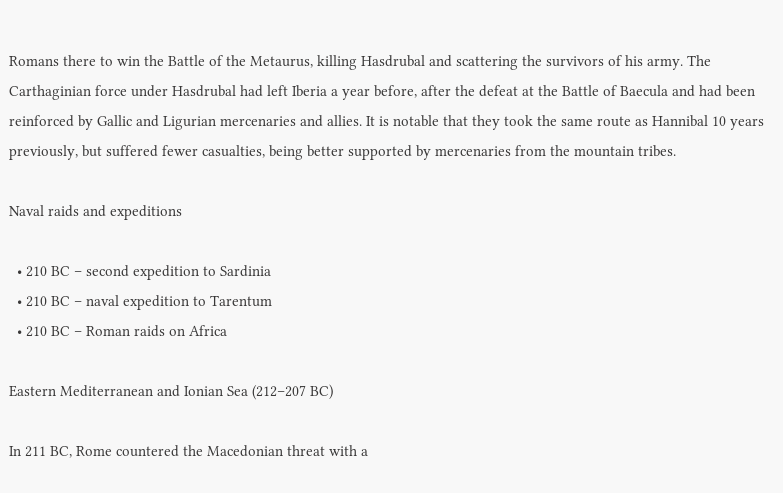Romans there to win the Battle of the Metaurus, killing Hasdrubal and scattering the survivors of his army. The Carthaginian force under Hasdrubal had left Iberia a year before, after the defeat at the Battle of Baecula and had been reinforced by Gallic and Ligurian mercenaries and allies. It is notable that they took the same route as Hannibal 10 years previously, but suffered fewer casualties, being better supported by mercenaries from the mountain tribes.

Naval raids and expeditions

  • 210 BC – second expedition to Sardinia
  • 210 BC – naval expedition to Tarentum
  • 210 BC – Roman raids on Africa

Eastern Mediterranean and Ionian Sea (212–207 BC)

In 211 BC, Rome countered the Macedonian threat with a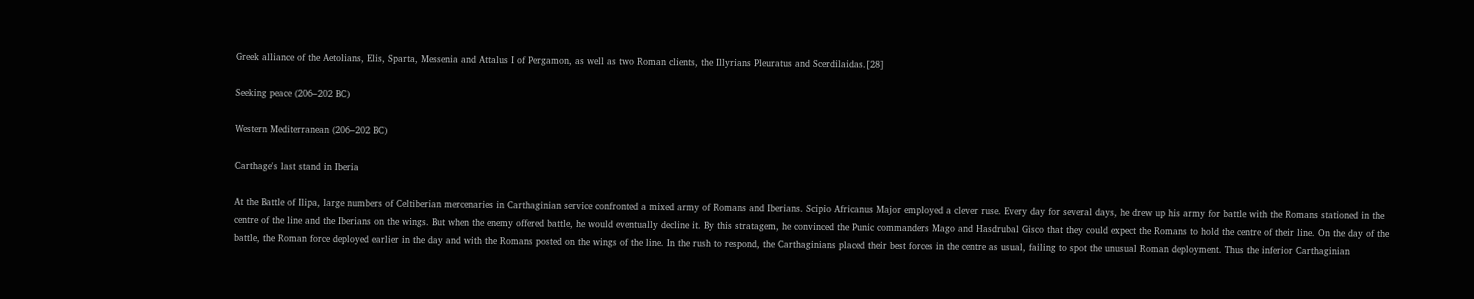Greek alliance of the Aetolians, Elis, Sparta, Messenia and Attalus I of Pergamon, as well as two Roman clients, the Illyrians Pleuratus and Scerdilaidas.[28]

Seeking peace (206–202 BC)

Western Mediterranean (206–202 BC)

Carthage's last stand in Iberia

At the Battle of Ilipa, large numbers of Celtiberian mercenaries in Carthaginian service confronted a mixed army of Romans and Iberians. Scipio Africanus Major employed a clever ruse. Every day for several days, he drew up his army for battle with the Romans stationed in the centre of the line and the Iberians on the wings. But when the enemy offered battle, he would eventually decline it. By this stratagem, he convinced the Punic commanders Mago and Hasdrubal Gisco that they could expect the Romans to hold the centre of their line. On the day of the battle, the Roman force deployed earlier in the day and with the Romans posted on the wings of the line. In the rush to respond, the Carthaginians placed their best forces in the centre as usual, failing to spot the unusual Roman deployment. Thus the inferior Carthaginian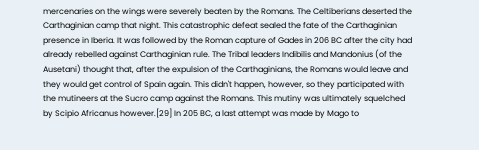mercenaries on the wings were severely beaten by the Romans. The Celtiberians deserted the Carthaginian camp that night. This catastrophic defeat sealed the fate of the Carthaginian presence in Iberia. It was followed by the Roman capture of Gades in 206 BC after the city had already rebelled against Carthaginian rule. The Tribal leaders Indibilis and Mandonius (of the Ausetani) thought that, after the expulsion of the Carthaginians, the Romans would leave and they would get control of Spain again. This didn't happen, however, so they participated with the mutineers at the Sucro camp against the Romans. This mutiny was ultimately squelched by Scipio Africanus however.[29] In 205 BC, a last attempt was made by Mago to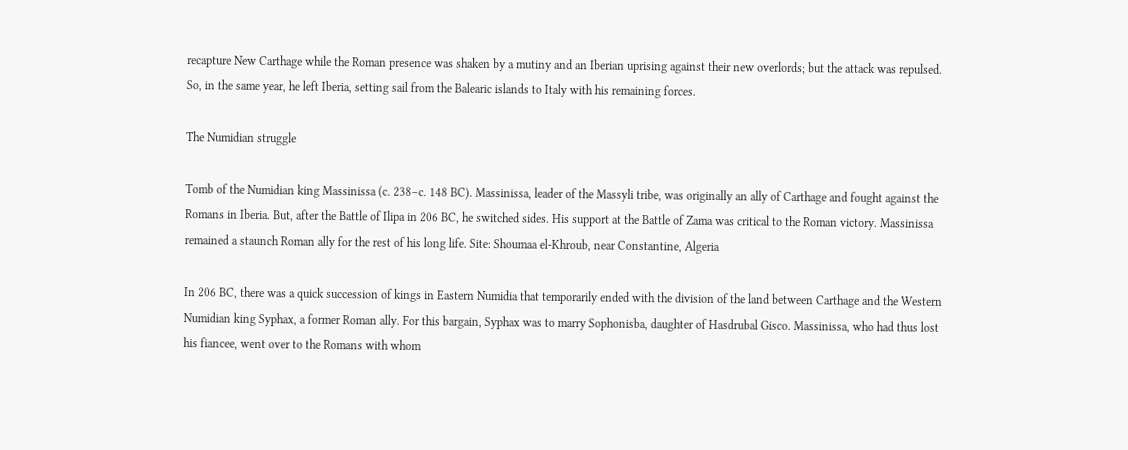recapture New Carthage while the Roman presence was shaken by a mutiny and an Iberian uprising against their new overlords; but the attack was repulsed. So, in the same year, he left Iberia, setting sail from the Balearic islands to Italy with his remaining forces.

The Numidian struggle

Tomb of the Numidian king Massinissa (c. 238–c. 148 BC). Massinissa, leader of the Massyli tribe, was originally an ally of Carthage and fought against the Romans in Iberia. But, after the Battle of Ilipa in 206 BC, he switched sides. His support at the Battle of Zama was critical to the Roman victory. Massinissa remained a staunch Roman ally for the rest of his long life. Site: Shoumaa el-Khroub, near Constantine, Algeria

In 206 BC, there was a quick succession of kings in Eastern Numidia that temporarily ended with the division of the land between Carthage and the Western Numidian king Syphax, a former Roman ally. For this bargain, Syphax was to marry Sophonisba, daughter of Hasdrubal Gisco. Massinissa, who had thus lost his fiancee, went over to the Romans with whom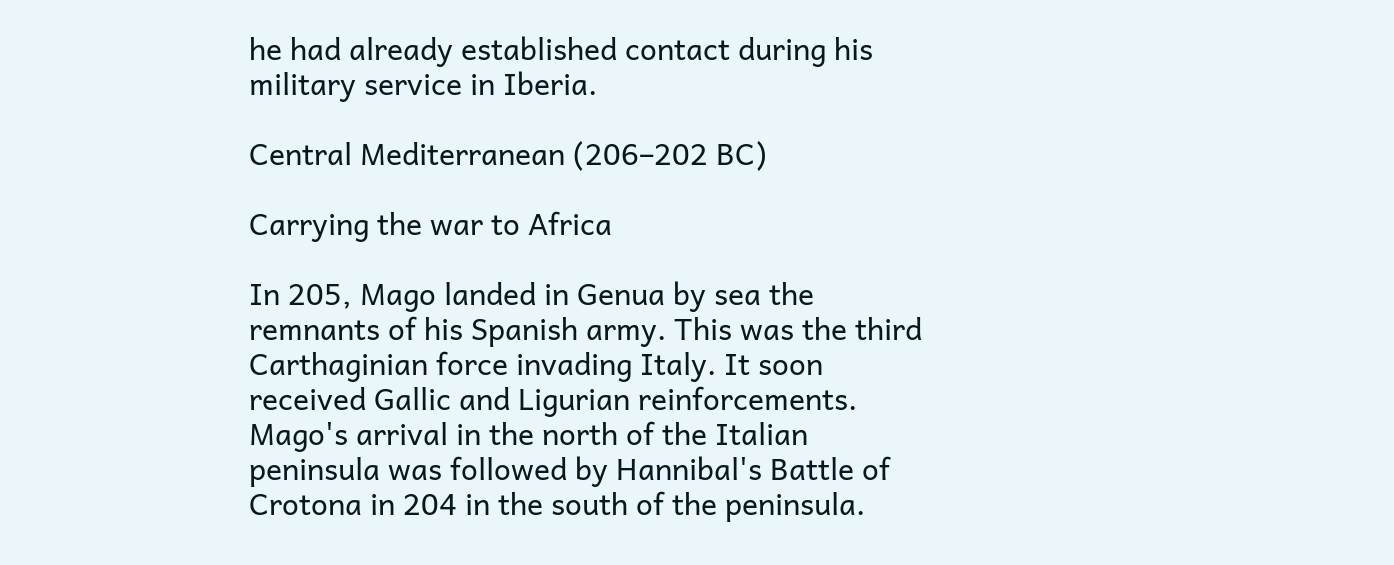he had already established contact during his military service in Iberia.

Central Mediterranean (206–202 BC)

Carrying the war to Africa

In 205, Mago landed in Genua by sea the remnants of his Spanish army. This was the third Carthaginian force invading Italy. It soon received Gallic and Ligurian reinforcements. Mago's arrival in the north of the Italian peninsula was followed by Hannibal's Battle of Crotona in 204 in the south of the peninsula.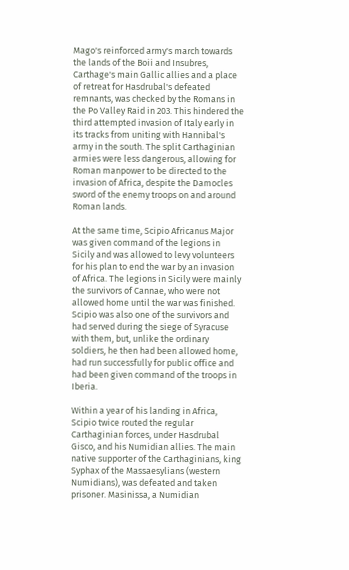Mago's reinforced army's march towards the lands of the Boii and Insubres, Carthage's main Gallic allies and a place of retreat for Hasdrubal's defeated remnants, was checked by the Romans in the Po Valley Raid in 203. This hindered the third attempted invasion of Italy early in its tracks from uniting with Hannibal's army in the south. The split Carthaginian armies were less dangerous, allowing for Roman manpower to be directed to the invasion of Africa, despite the Damocles sword of the enemy troops on and around Roman lands.

At the same time, Scipio Africanus Major was given command of the legions in Sicily and was allowed to levy volunteers for his plan to end the war by an invasion of Africa. The legions in Sicily were mainly the survivors of Cannae, who were not allowed home until the war was finished. Scipio was also one of the survivors and had served during the siege of Syracuse with them, but, unlike the ordinary soldiers, he then had been allowed home, had run successfully for public office and had been given command of the troops in Iberia.

Within a year of his landing in Africa, Scipio twice routed the regular Carthaginian forces, under Hasdrubal Gisco, and his Numidian allies. The main native supporter of the Carthaginians, king Syphax of the Massaesylians (western Numidians), was defeated and taken prisoner. Masinissa, a Numidian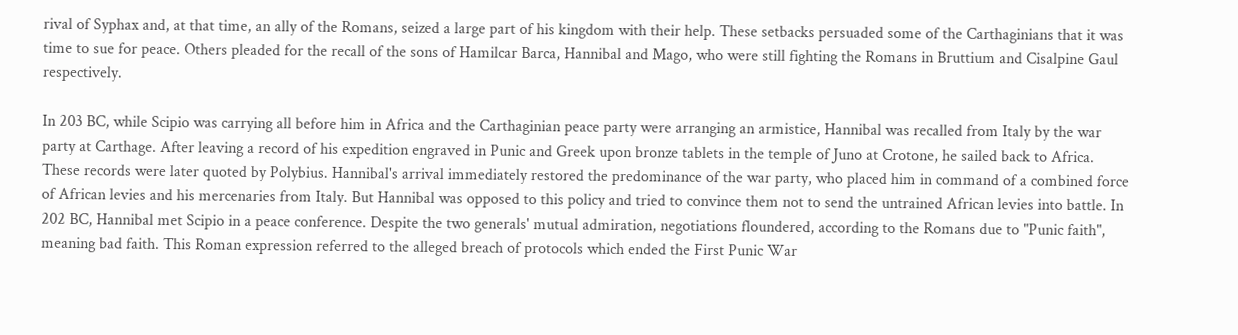rival of Syphax and, at that time, an ally of the Romans, seized a large part of his kingdom with their help. These setbacks persuaded some of the Carthaginians that it was time to sue for peace. Others pleaded for the recall of the sons of Hamilcar Barca, Hannibal and Mago, who were still fighting the Romans in Bruttium and Cisalpine Gaul respectively.

In 203 BC, while Scipio was carrying all before him in Africa and the Carthaginian peace party were arranging an armistice, Hannibal was recalled from Italy by the war party at Carthage. After leaving a record of his expedition engraved in Punic and Greek upon bronze tablets in the temple of Juno at Crotone, he sailed back to Africa. These records were later quoted by Polybius. Hannibal's arrival immediately restored the predominance of the war party, who placed him in command of a combined force of African levies and his mercenaries from Italy. But Hannibal was opposed to this policy and tried to convince them not to send the untrained African levies into battle. In 202 BC, Hannibal met Scipio in a peace conference. Despite the two generals' mutual admiration, negotiations floundered, according to the Romans due to "Punic faith", meaning bad faith. This Roman expression referred to the alleged breach of protocols which ended the First Punic War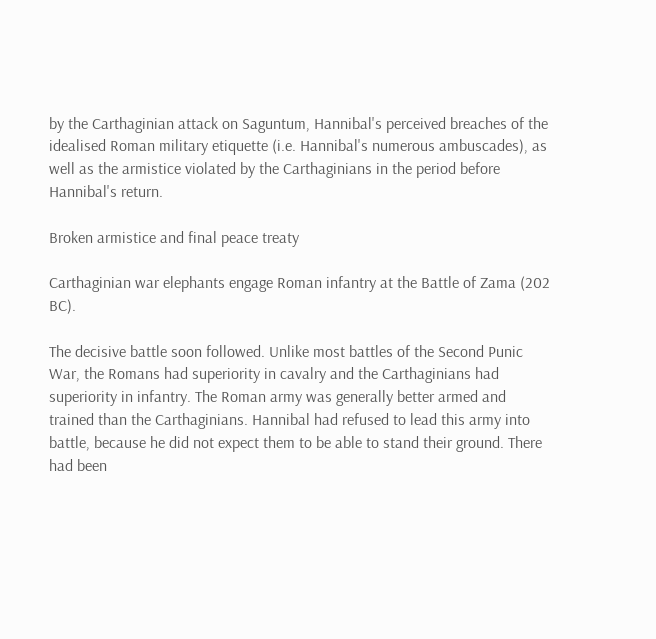by the Carthaginian attack on Saguntum, Hannibal's perceived breaches of the idealised Roman military etiquette (i.e. Hannibal's numerous ambuscades), as well as the armistice violated by the Carthaginians in the period before Hannibal's return.

Broken armistice and final peace treaty

Carthaginian war elephants engage Roman infantry at the Battle of Zama (202 BC).

The decisive battle soon followed. Unlike most battles of the Second Punic War, the Romans had superiority in cavalry and the Carthaginians had superiority in infantry. The Roman army was generally better armed and trained than the Carthaginians. Hannibal had refused to lead this army into battle, because he did not expect them to be able to stand their ground. There had been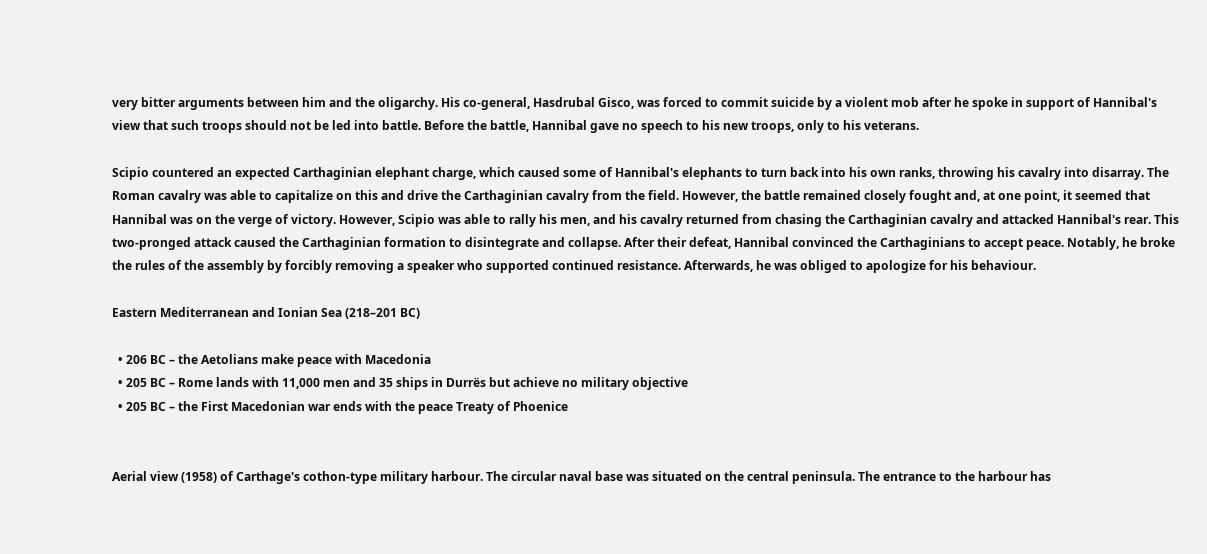very bitter arguments between him and the oligarchy. His co-general, Hasdrubal Gisco, was forced to commit suicide by a violent mob after he spoke in support of Hannibal's view that such troops should not be led into battle. Before the battle, Hannibal gave no speech to his new troops, only to his veterans.

Scipio countered an expected Carthaginian elephant charge, which caused some of Hannibal's elephants to turn back into his own ranks, throwing his cavalry into disarray. The Roman cavalry was able to capitalize on this and drive the Carthaginian cavalry from the field. However, the battle remained closely fought and, at one point, it seemed that Hannibal was on the verge of victory. However, Scipio was able to rally his men, and his cavalry returned from chasing the Carthaginian cavalry and attacked Hannibal's rear. This two-pronged attack caused the Carthaginian formation to disintegrate and collapse. After their defeat, Hannibal convinced the Carthaginians to accept peace. Notably, he broke the rules of the assembly by forcibly removing a speaker who supported continued resistance. Afterwards, he was obliged to apologize for his behaviour.

Eastern Mediterranean and Ionian Sea (218–201 BC)

  • 206 BC – the Aetolians make peace with Macedonia
  • 205 BC – Rome lands with 11,000 men and 35 ships in Durrës but achieve no military objective
  • 205 BC – the First Macedonian war ends with the peace Treaty of Phoenice


Aerial view (1958) of Carthage's cothon-type military harbour. The circular naval base was situated on the central peninsula. The entrance to the harbour has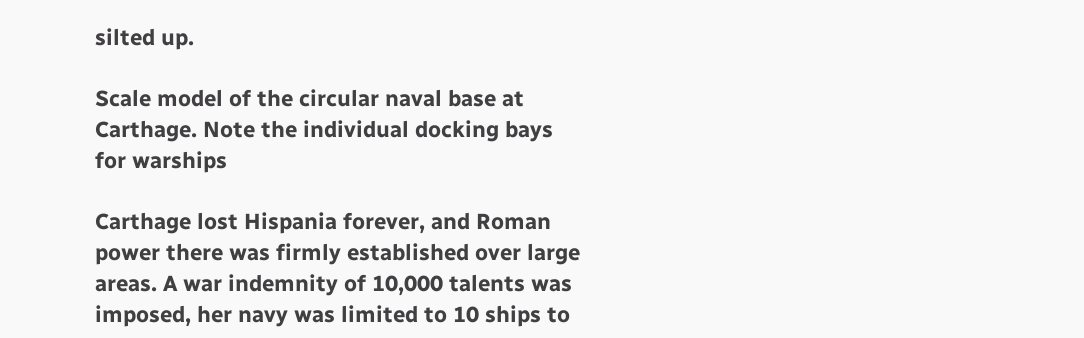silted up.

Scale model of the circular naval base at Carthage. Note the individual docking bays for warships

Carthage lost Hispania forever, and Roman power there was firmly established over large areas. A war indemnity of 10,000 talents was imposed, her navy was limited to 10 ships to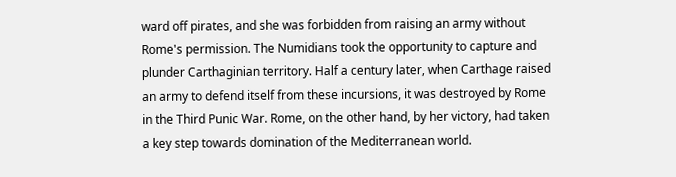ward off pirates, and she was forbidden from raising an army without Rome's permission. The Numidians took the opportunity to capture and plunder Carthaginian territory. Half a century later, when Carthage raised an army to defend itself from these incursions, it was destroyed by Rome in the Third Punic War. Rome, on the other hand, by her victory, had taken a key step towards domination of the Mediterranean world.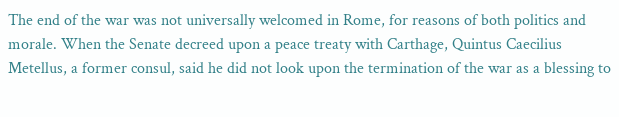The end of the war was not universally welcomed in Rome, for reasons of both politics and morale. When the Senate decreed upon a peace treaty with Carthage, Quintus Caecilius Metellus, a former consul, said he did not look upon the termination of the war as a blessing to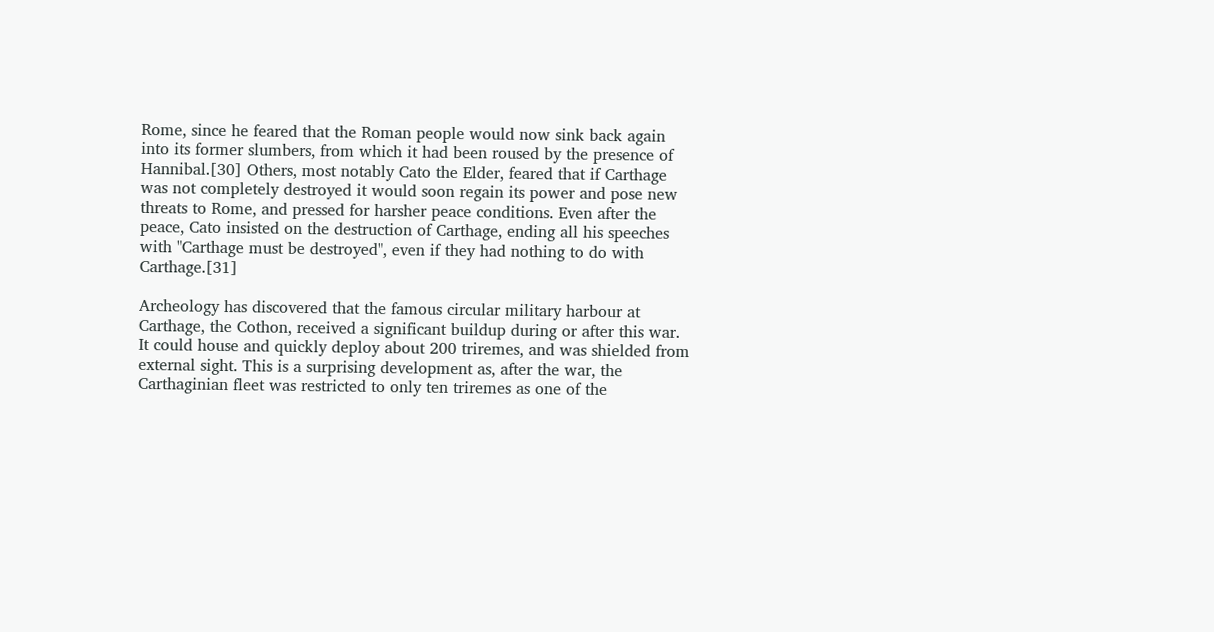Rome, since he feared that the Roman people would now sink back again into its former slumbers, from which it had been roused by the presence of Hannibal.[30] Others, most notably Cato the Elder, feared that if Carthage was not completely destroyed it would soon regain its power and pose new threats to Rome, and pressed for harsher peace conditions. Even after the peace, Cato insisted on the destruction of Carthage, ending all his speeches with "Carthage must be destroyed", even if they had nothing to do with Carthage.[31]

Archeology has discovered that the famous circular military harbour at Carthage, the Cothon, received a significant buildup during or after this war. It could house and quickly deploy about 200 triremes, and was shielded from external sight. This is a surprising development as, after the war, the Carthaginian fleet was restricted to only ten triremes as one of the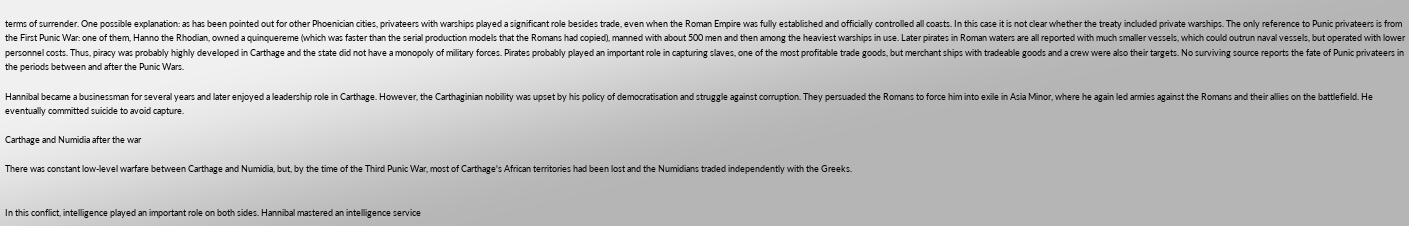terms of surrender. One possible explanation: as has been pointed out for other Phoenician cities, privateers with warships played a significant role besides trade, even when the Roman Empire was fully established and officially controlled all coasts. In this case it is not clear whether the treaty included private warships. The only reference to Punic privateers is from the First Punic War: one of them, Hanno the Rhodian, owned a quinquereme (which was faster than the serial production models that the Romans had copied), manned with about 500 men and then among the heaviest warships in use. Later pirates in Roman waters are all reported with much smaller vessels, which could outrun naval vessels, but operated with lower personnel costs. Thus, piracy was probably highly developed in Carthage and the state did not have a monopoly of military forces. Pirates probably played an important role in capturing slaves, one of the most profitable trade goods, but merchant ships with tradeable goods and a crew were also their targets. No surviving source reports the fate of Punic privateers in the periods between and after the Punic Wars.

Hannibal became a businessman for several years and later enjoyed a leadership role in Carthage. However, the Carthaginian nobility was upset by his policy of democratisation and struggle against corruption. They persuaded the Romans to force him into exile in Asia Minor, where he again led armies against the Romans and their allies on the battlefield. He eventually committed suicide to avoid capture.

Carthage and Numidia after the war

There was constant low-level warfare between Carthage and Numidia, but, by the time of the Third Punic War, most of Carthage's African territories had been lost and the Numidians traded independently with the Greeks.


In this conflict, intelligence played an important role on both sides. Hannibal mastered an intelligence service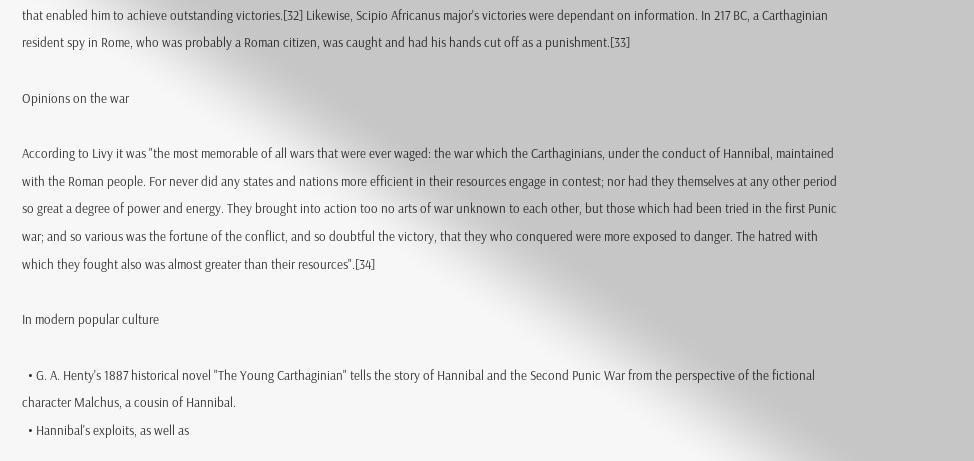that enabled him to achieve outstanding victories.[32] Likewise, Scipio Africanus major's victories were dependant on information. In 217 BC, a Carthaginian resident spy in Rome, who was probably a Roman citizen, was caught and had his hands cut off as a punishment.[33]

Opinions on the war

According to Livy it was "the most memorable of all wars that were ever waged: the war which the Carthaginians, under the conduct of Hannibal, maintained with the Roman people. For never did any states and nations more efficient in their resources engage in contest; nor had they themselves at any other period so great a degree of power and energy. They brought into action too no arts of war unknown to each other, but those which had been tried in the first Punic war; and so various was the fortune of the conflict, and so doubtful the victory, that they who conquered were more exposed to danger. The hatred with which they fought also was almost greater than their resources".[34]

In modern popular culture

  • G. A. Henty's 1887 historical novel "The Young Carthaginian" tells the story of Hannibal and the Second Punic War from the perspective of the fictional character Malchus, a cousin of Hannibal.
  • Hannibal's exploits, as well as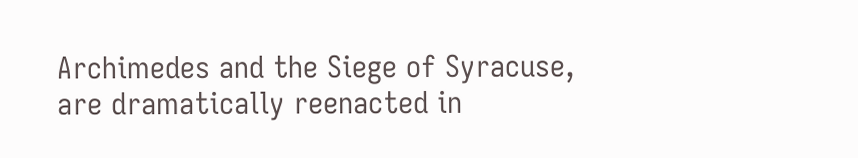Archimedes and the Siege of Syracuse, are dramatically reenacted in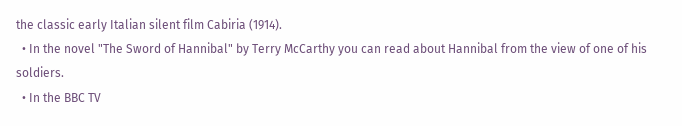the classic early Italian silent film Cabiria (1914).
  • In the novel "The Sword of Hannibal" by Terry McCarthy you can read about Hannibal from the view of one of his soldiers.
  • In the BBC TV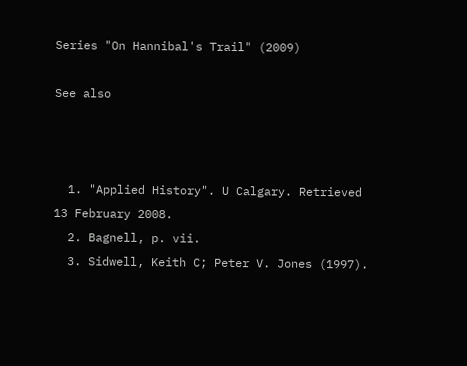Series "On Hannibal's Trail" (2009)

See also



  1. "Applied History". U Calgary. Retrieved 13 February 2008.
  2. Bagnell, p. vii.
  3. Sidwell, Keith C; Peter V. Jones (1997).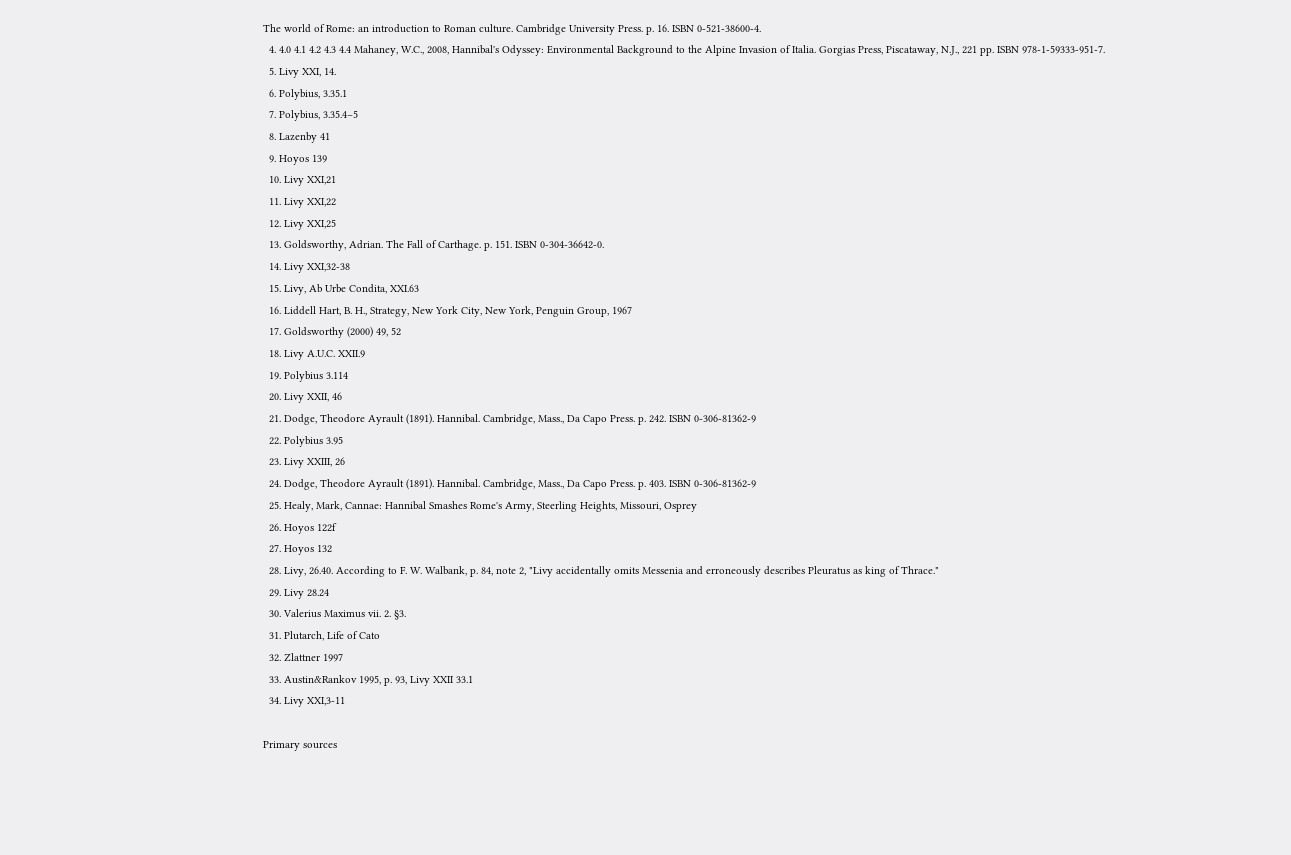The world of Rome: an introduction to Roman culture. Cambridge University Press. p. 16. ISBN 0-521-38600-4.
  4. 4.0 4.1 4.2 4.3 4.4 Mahaney, W.C., 2008, Hannibal's Odyssey: Environmental Background to the Alpine Invasion of Italia. Gorgias Press, Piscataway, N.J., 221 pp. ISBN 978-1-59333-951-7.
  5. Livy XXI, 14.
  6. Polybius, 3.35.1
  7. Polybius, 3.35.4–5
  8. Lazenby 41
  9. Hoyos 139
  10. Livy XXI,21
  11. Livy XXI,22
  12. Livy XXI,25
  13. Goldsworthy, Adrian. The Fall of Carthage. p. 151. ISBN 0-304-36642-0.
  14. Livy XXI,32-38
  15. Livy, Ab Urbe Condita, XXI.63
  16. Liddell Hart, B. H., Strategy, New York City, New York, Penguin Group, 1967
  17. Goldsworthy (2000) 49, 52
  18. Livy A.U.C. XXII.9
  19. Polybius 3.114
  20. Livy XXII, 46
  21. Dodge, Theodore Ayrault (1891). Hannibal. Cambridge, Mass., Da Capo Press. p. 242. ISBN 0-306-81362-9
  22. Polybius 3.95
  23. Livy XXIII, 26
  24. Dodge, Theodore Ayrault (1891). Hannibal. Cambridge, Mass., Da Capo Press. p. 403. ISBN 0-306-81362-9
  25. Healy, Mark, Cannae: Hannibal Smashes Rome's Army, Steerling Heights, Missouri, Osprey
  26. Hoyos 122f
  27. Hoyos 132
  28. Livy, 26.40. According to F. W. Walbank, p. 84, note 2, "Livy accidentally omits Messenia and erroneously describes Pleuratus as king of Thrace."
  29. Livy 28.24
  30. Valerius Maximus vii. 2. §3.
  31. Plutarch, Life of Cato
  32. Zlattner 1997
  33. Austin&Rankov 1995, p. 93, Livy XXII 33.1
  34. Livy XXI,3-11

Primary sources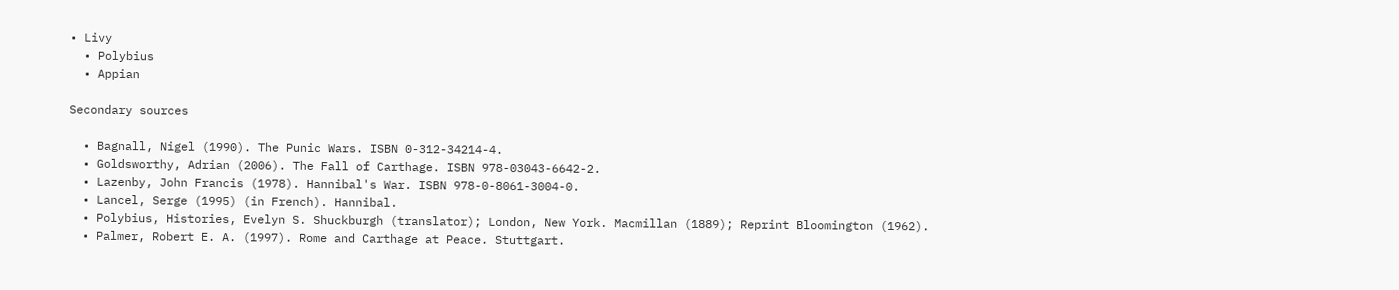• Livy
  • Polybius
  • Appian

Secondary sources

  • Bagnall, Nigel (1990). The Punic Wars. ISBN 0-312-34214-4.
  • Goldsworthy, Adrian (2006). The Fall of Carthage. ISBN 978-03043-6642-2.
  • Lazenby, John Francis (1978). Hannibal's War. ISBN 978-0-8061-3004-0.
  • Lancel, Serge (1995) (in French). Hannibal.
  • Polybius, Histories, Evelyn S. Shuckburgh (translator); London, New York. Macmillan (1889); Reprint Bloomington (1962).
  • Palmer, Robert E. A. (1997). Rome and Carthage at Peace. Stuttgart.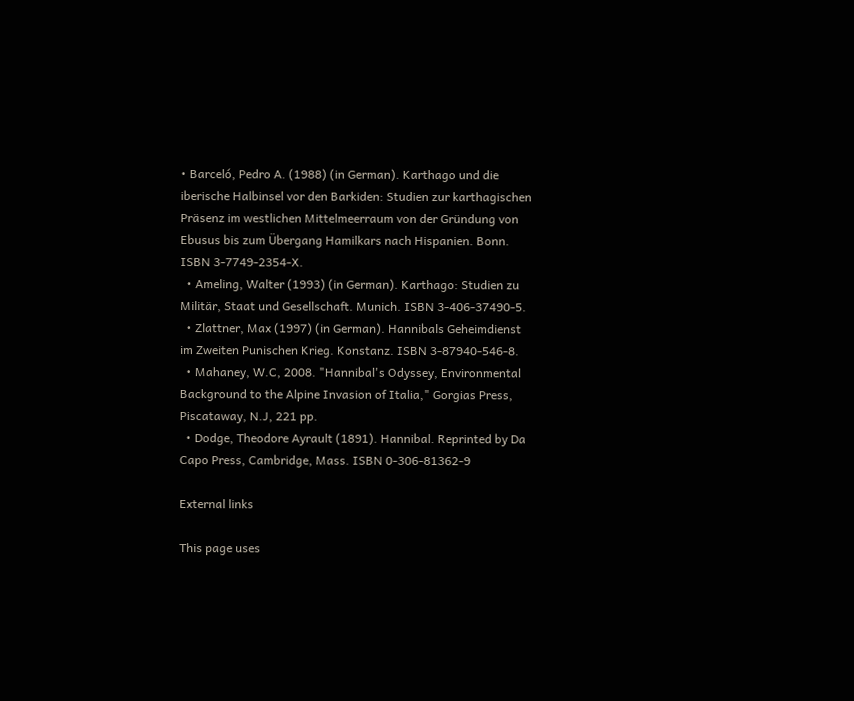• Barceló, Pedro A. (1988) (in German). Karthago und die iberische Halbinsel vor den Barkiden: Studien zur karthagischen Präsenz im westlichen Mittelmeerraum von der Gründung von Ebusus bis zum Übergang Hamilkars nach Hispanien. Bonn. ISBN 3-7749-2354-X.
  • Ameling, Walter (1993) (in German). Karthago: Studien zu Militär, Staat und Gesellschaft. Munich. ISBN 3-406-37490-5.
  • Zlattner, Max (1997) (in German). Hannibals Geheimdienst im Zweiten Punischen Krieg. Konstanz. ISBN 3-87940-546-8.
  • Mahaney, W.C, 2008. "Hannibal's Odyssey, Environmental Background to the Alpine Invasion of Italia," Gorgias Press, Piscataway, N.J, 221 pp.
  • Dodge, Theodore Ayrault (1891). Hannibal. Reprinted by Da Capo Press, Cambridge, Mass. ISBN 0-306-81362-9

External links

This page uses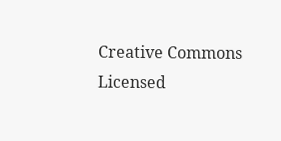Creative Commons Licensed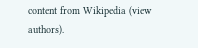content from Wikipedia (view authors).